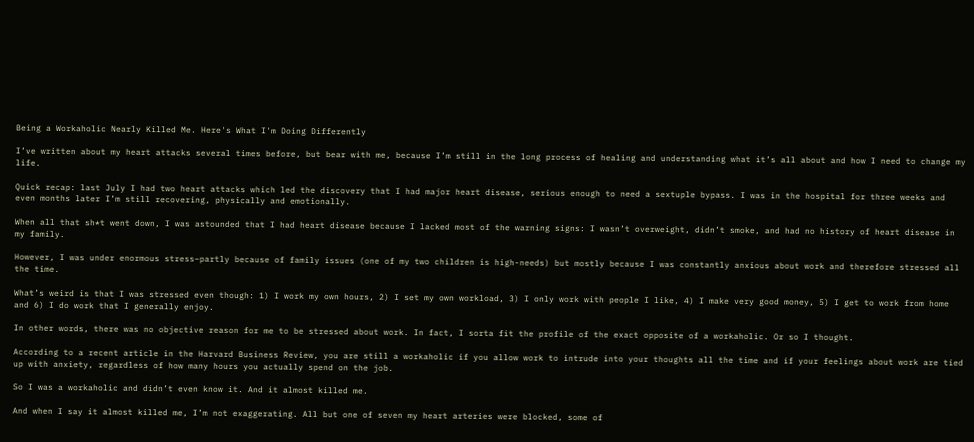Being a Workaholic Nearly Killed Me. Here's What I'm Doing Differently

I’ve written about my heart attacks several times before, but bear with me, because I’m still in the long process of healing and understanding what it’s all about and how I need to change my life.

Quick recap: last July I had two heart attacks which led the discovery that I had major heart disease, serious enough to need a sextuple bypass. I was in the hospital for three weeks and even months later I’m still recovering, physically and emotionally.

When all that sh*t went down, I was astounded that I had heart disease because I lacked most of the warning signs: I wasn’t overweight, didn’t smoke, and had no history of heart disease in my family.

However, I was under enormous stress–partly because of family issues (one of my two children is high-needs) but mostly because I was constantly anxious about work and therefore stressed all the time.

What’s weird is that I was stressed even though: 1) I work my own hours, 2) I set my own workload, 3) I only work with people I like, 4) I make very good money, 5) I get to work from home and 6) I do work that I generally enjoy.

In other words, there was no objective reason for me to be stressed about work. In fact, I sorta fit the profile of the exact opposite of a workaholic. Or so I thought.

According to a recent article in the Harvard Business Review, you are still a workaholic if you allow work to intrude into your thoughts all the time and if your feelings about work are tied up with anxiety, regardless of how many hours you actually spend on the job.

So I was a workaholic and didn’t even know it. And it almost killed me.

And when I say it almost killed me, I’m not exaggerating. All but one of seven my heart arteries were blocked, some of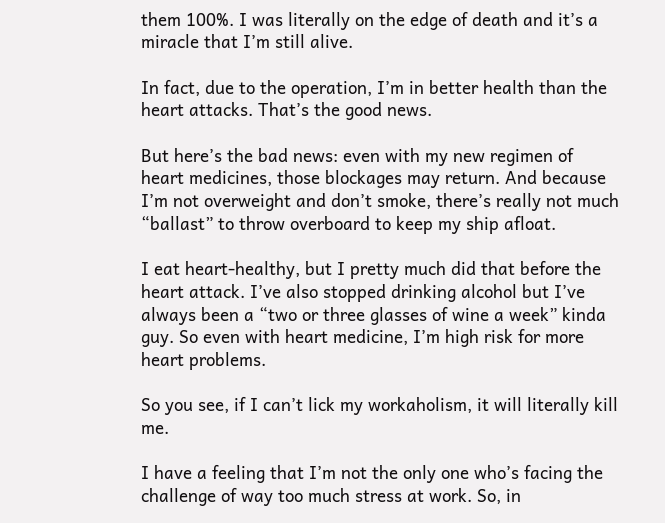them 100%. I was literally on the edge of death and it’s a miracle that I’m still alive.

In fact, due to the operation, I’m in better health than the heart attacks. That’s the good news.

But here’s the bad news: even with my new regimen of heart medicines, those blockages may return. And because I’m not overweight and don’t smoke, there’s really not much “ballast” to throw overboard to keep my ship afloat.

I eat heart-healthy, but I pretty much did that before the heart attack. I’ve also stopped drinking alcohol but I’ve always been a “two or three glasses of wine a week” kinda guy. So even with heart medicine, I’m high risk for more heart problems.

So you see, if I can’t lick my workaholism, it will literally kill me.

I have a feeling that I’m not the only one who’s facing the challenge of way too much stress at work. So, in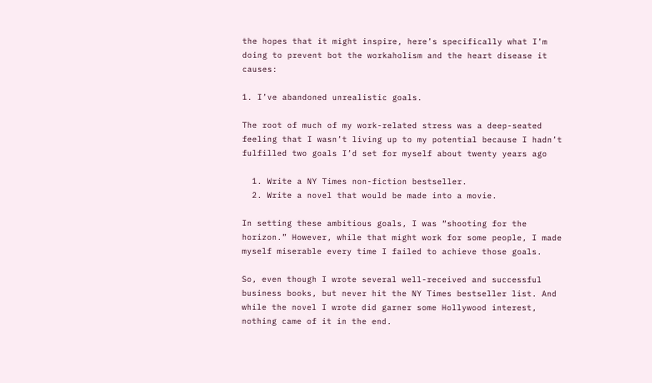the hopes that it might inspire, here’s specifically what I’m doing to prevent bot the workaholism and the heart disease it causes:

1. I’ve abandoned unrealistic goals.

The root of much of my work-related stress was a deep-seated feeling that I wasn’t living up to my potential because I hadn’t fulfilled two goals I’d set for myself about twenty years ago

  1. Write a NY Times non-fiction bestseller.
  2. Write a novel that would be made into a movie.

In setting these ambitious goals, I was “shooting for the horizon.” However, while that might work for some people, I made myself miserable every time I failed to achieve those goals.

So, even though I wrote several well-received and successful business books, but never hit the NY Times bestseller list. And while the novel I wrote did garner some Hollywood interest, nothing came of it in the end.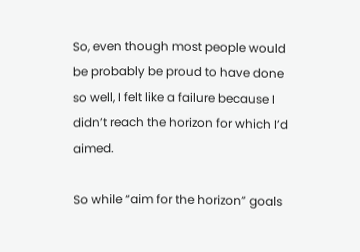So, even though most people would be probably be proud to have done so well, I felt like a failure because I didn’t reach the horizon for which I’d aimed.

So while “aim for the horizon” goals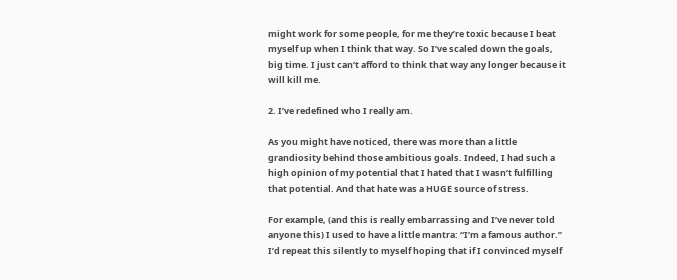might work for some people, for me they’re toxic because I beat myself up when I think that way. So I’ve scaled down the goals, big time. I just can’t afford to think that way any longer because it will kill me.

2. I’ve redefined who I really am.

As you might have noticed, there was more than a little grandiosity behind those ambitious goals. Indeed, I had such a high opinion of my potential that I hated that I wasn’t fulfilling that potential. And that hate was a HUGE source of stress.

For example, (and this is really embarrassing and I’ve never told anyone this) I used to have a little mantra: “I’m a famous author.” I’d repeat this silently to myself hoping that if I convinced myself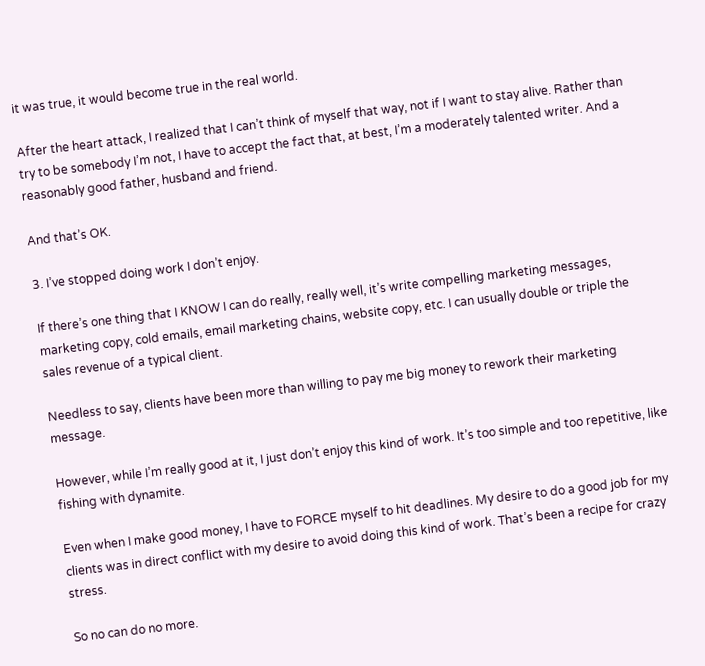it was true, it would become true in the real world.

After the heart attack, I realized that I can’t think of myself that way, not if I want to stay alive. Rather than try to be somebody I’m not, I have to accept the fact that, at best, I’m a moderately talented writer. And a reasonably good father, husband and friend.

And that’s OK.

3. I’ve stopped doing work I don’t enjoy.

If there’s one thing that I KNOW I can do really, really well, it’s write compelling marketing messages, marketing copy, cold emails, email marketing chains, website copy, etc. I can usually double or triple the sales revenue of a typical client.

Needless to say, clients have been more than willing to pay me big money to rework their marketing message.

However, while I’m really good at it, I just don’t enjoy this kind of work. It’s too simple and too repetitive, like fishing with dynamite.

Even when I make good money, I have to FORCE myself to hit deadlines. My desire to do a good job for my clients was in direct conflict with my desire to avoid doing this kind of work. That’s been a recipe for crazy stress.

So no can do no more.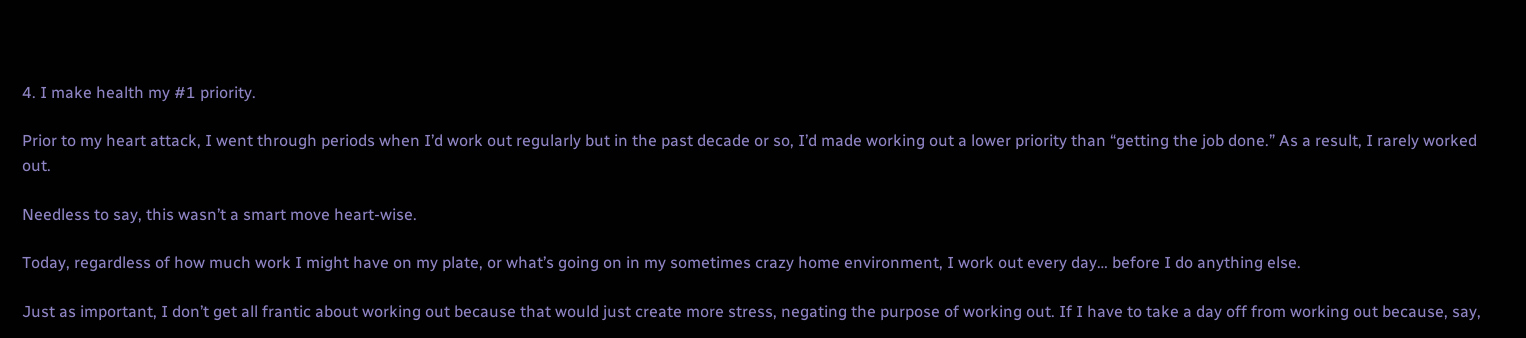4. I make health my #1 priority.

Prior to my heart attack, I went through periods when I’d work out regularly but in the past decade or so, I’d made working out a lower priority than “getting the job done.” As a result, I rarely worked out.

Needless to say, this wasn’t a smart move heart-wise.

Today, regardless of how much work I might have on my plate, or what’s going on in my sometimes crazy home environment, I work out every day… before I do anything else.

Just as important, I don’t get all frantic about working out because that would just create more stress, negating the purpose of working out. If I have to take a day off from working out because, say,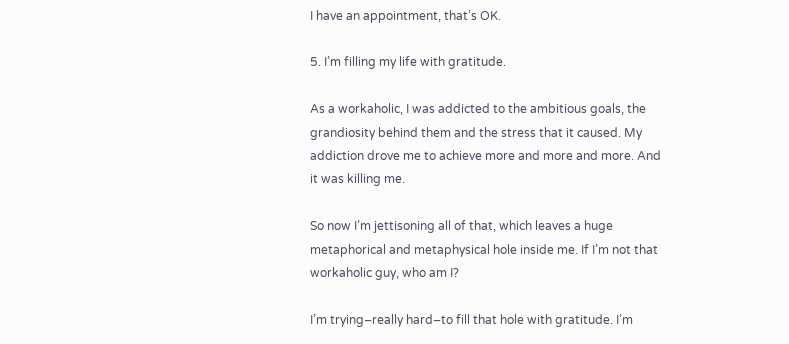I have an appointment, that’s OK.

5. I’m filling my life with gratitude.

As a workaholic, I was addicted to the ambitious goals, the grandiosity behind them and the stress that it caused. My addiction drove me to achieve more and more and more. And it was killing me.

So now I’m jettisoning all of that, which leaves a huge metaphorical and metaphysical hole inside me. If I’m not that workaholic guy, who am I?

I’m trying–really hard–to fill that hole with gratitude. I’m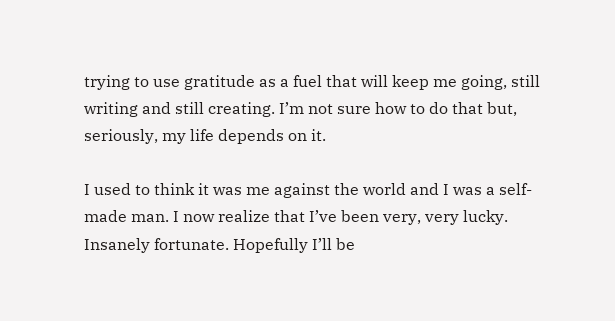trying to use gratitude as a fuel that will keep me going, still writing and still creating. I’m not sure how to do that but, seriously, my life depends on it.

I used to think it was me against the world and I was a self-made man. I now realize that I’ve been very, very lucky. Insanely fortunate. Hopefully I’ll be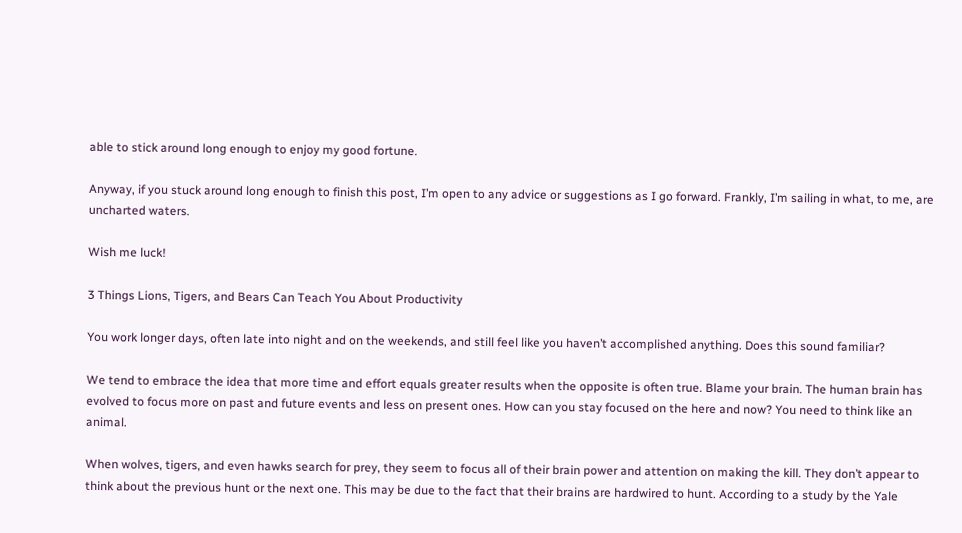able to stick around long enough to enjoy my good fortune.

Anyway, if you stuck around long enough to finish this post, I’m open to any advice or suggestions as I go forward. Frankly, I’m sailing in what, to me, are uncharted waters.

Wish me luck!

3 Things Lions, Tigers, and Bears Can Teach You About Productivity

You work longer days, often late into night and on the weekends, and still feel like you haven’t accomplished anything. Does this sound familiar?

We tend to embrace the idea that more time and effort equals greater results when the opposite is often true. Blame your brain. The human brain has evolved to focus more on past and future events and less on present ones. How can you stay focused on the here and now? You need to think like an animal.

When wolves, tigers, and even hawks search for prey, they seem to focus all of their brain power and attention on making the kill. They don’t appear to think about the previous hunt or the next one. This may be due to the fact that their brains are hardwired to hunt. According to a study by the Yale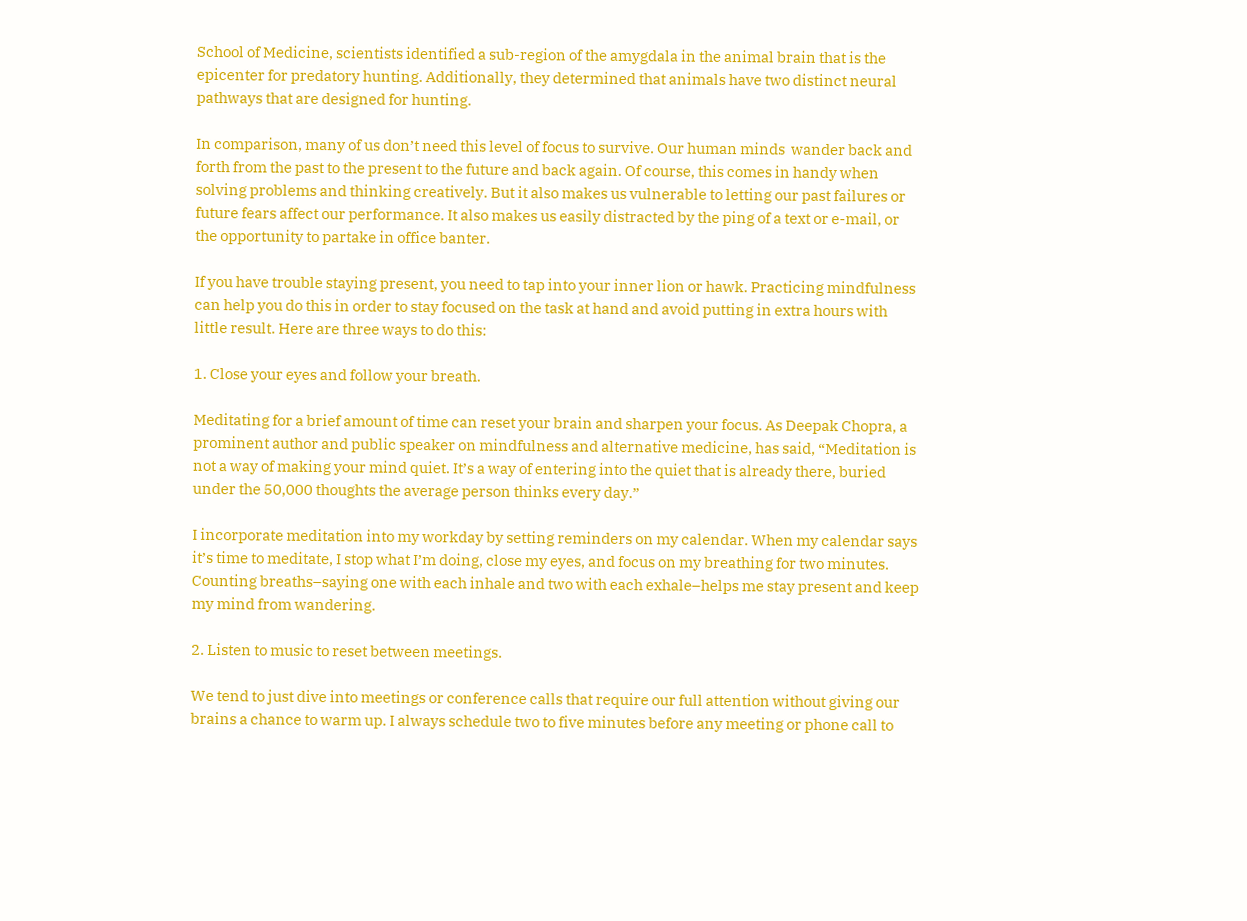School of Medicine, scientists identified a sub-region of the amygdala in the animal brain that is the epicenter for predatory hunting. Additionally, they determined that animals have two distinct neural pathways that are designed for hunting.

In comparison, many of us don’t need this level of focus to survive. Our human minds  wander back and forth from the past to the present to the future and back again. Of course, this comes in handy when solving problems and thinking creatively. But it also makes us vulnerable to letting our past failures or future fears affect our performance. It also makes us easily distracted by the ping of a text or e-mail, or the opportunity to partake in office banter.

If you have trouble staying present, you need to tap into your inner lion or hawk. Practicing mindfulness can help you do this in order to stay focused on the task at hand and avoid putting in extra hours with little result. Here are three ways to do this:

1. Close your eyes and follow your breath.

Meditating for a brief amount of time can reset your brain and sharpen your focus. As Deepak Chopra, a prominent author and public speaker on mindfulness and alternative medicine, has said, “Meditation is not a way of making your mind quiet. It’s a way of entering into the quiet that is already there, buried under the 50,000 thoughts the average person thinks every day.”

I incorporate meditation into my workday by setting reminders on my calendar. When my calendar says it’s time to meditate, I stop what I’m doing, close my eyes, and focus on my breathing for two minutes. Counting breaths–saying one with each inhale and two with each exhale–helps me stay present and keep my mind from wandering.

2. Listen to music to reset between meetings.

We tend to just dive into meetings or conference calls that require our full attention without giving our brains a chance to warm up. I always schedule two to five minutes before any meeting or phone call to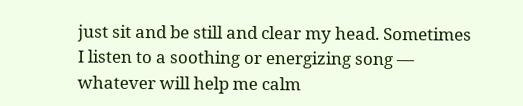just sit and be still and clear my head. Sometimes I listen to a soothing or energizing song — whatever will help me calm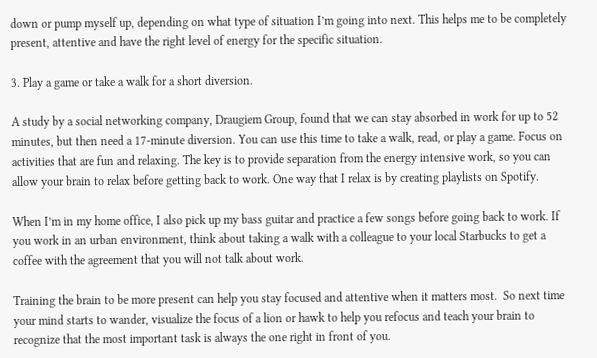down or pump myself up, depending on what type of situation I’m going into next. This helps me to be completely present, attentive and have the right level of energy for the specific situation.

3. Play a game or take a walk for a short diversion.

A study by a social networking company, Draugiem Group, found that we can stay absorbed in work for up to 52 minutes, but then need a 17-minute diversion. You can use this time to take a walk, read, or play a game. Focus on activities that are fun and relaxing. The key is to provide separation from the energy intensive work, so you can allow your brain to relax before getting back to work. One way that I relax is by creating playlists on Spotify.

When I’m in my home office, I also pick up my bass guitar and practice a few songs before going back to work. If you work in an urban environment, think about taking a walk with a colleague to your local Starbucks to get a coffee with the agreement that you will not talk about work.

Training the brain to be more present can help you stay focused and attentive when it matters most.  So next time your mind starts to wander, visualize the focus of a lion or hawk to help you refocus and teach your brain to recognize that the most important task is always the one right in front of you.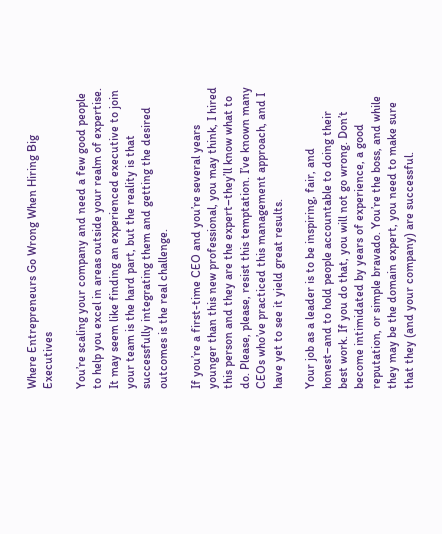Where Entrepreneurs Go Wrong When Hiring Big Executives

You’re scaling your company and need a few good people to help you excel in areas outside your realm of expertise. It may seem like finding an experienced executive to join your team is the hard part, but the reality is that successfully integrating them and getting the desired outcomes is the real challenge.

If you’re a first-time CEO and you’re several years younger than this new professional, you may think, I hired this person and they are the expert–they’ll know what to do. Please, please, resist this temptation. I’ve known many CEOs who’ve practiced this management approach, and I have yet to see it yield great results.

Your job as a leader is to be inspiring, fair, and honest–and to hold people accountable to doing their best work. If you do that, you will not go wrong. Don’t become intimidated by years of experience, a good reputation, or simple bravado. You’re the boss, and while they may be the domain expert, you need to make sure that they (and your company) are successful.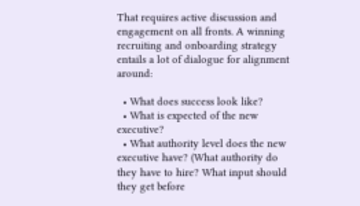That requires active discussion and engagement on all fronts. A winning recruiting and onboarding strategy entails a lot of dialogue for alignment around:

  • What does success look like?
  • What is expected of the new executive?
  • What authority level does the new executive have? (What authority do they have to hire? What input should they get before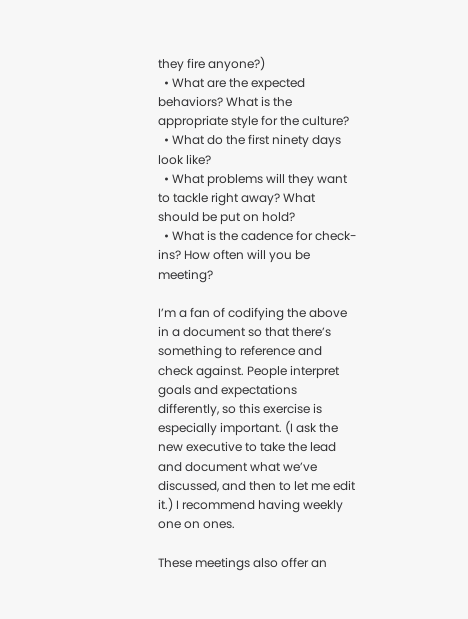they fire anyone?)
  • What are the expected behaviors? What is the appropriate style for the culture?
  • What do the first ninety days look like?
  • What problems will they want to tackle right away? What should be put on hold?
  • What is the cadence for check-ins? How often will you be meeting?

I’m a fan of codifying the above in a document so that there’s something to reference and check against. People interpret goals and expectations differently, so this exercise is especially important. (I ask the new executive to take the lead and document what we’ve discussed, and then to let me edit it.) I recommend having weekly one on ones.

These meetings also offer an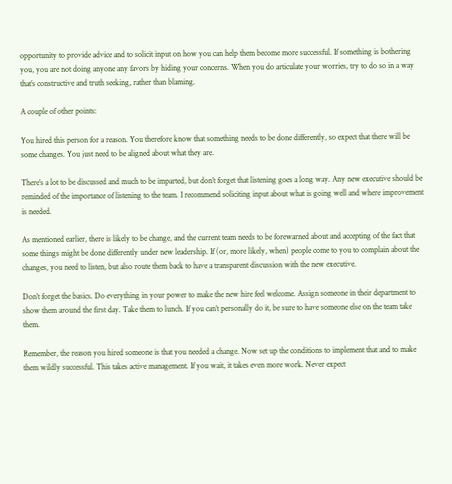opportunity to provide advice and to solicit input on how you can help them become more successful. If something is bothering you, you are not doing anyone any favors by hiding your concerns. When you do articulate your worries, try to do so in a way that’s constructive and truth seeking, rather than blaming.

A couple of other points:

You hired this person for a reason. You therefore know that something needs to be done differently, so expect that there will be some changes. You just need to be aligned about what they are.

There’s a lot to be discussed and much to be imparted, but don’t forget that listening goes a long way. Any new executive should be reminded of the importance of listening to the team. I recommend soliciting input about what is going well and where improvement is needed.

As mentioned earlier, there is likely to be change, and the current team needs to be forewarned about and accepting of the fact that some things might be done differently under new leadership. If (or, more likely, when) people come to you to complain about the changes, you need to listen, but also route them back to have a transparent discussion with the new executive.

Don’t forget the basics. Do everything in your power to make the new hire feel welcome. Assign someone in their department to show them around the first day. Take them to lunch. If you can’t personally do it, be sure to have someone else on the team take them.

Remember, the reason you hired someone is that you needed a change. Now set up the conditions to implement that and to make them wildly successful. This takes active management. If you wait, it takes even more work. Never expect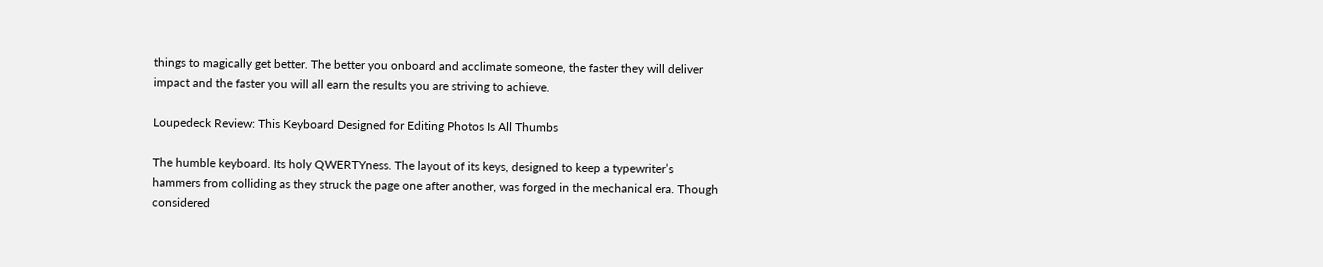things to magically get better. The better you onboard and acclimate someone, the faster they will deliver impact and the faster you will all earn the results you are striving to achieve.

Loupedeck Review: This Keyboard Designed for Editing Photos Is All Thumbs

The humble keyboard. Its holy QWERTYness. The layout of its keys, designed to keep a typewriter’s hammers from colliding as they struck the page one after another, was forged in the mechanical era. Though considered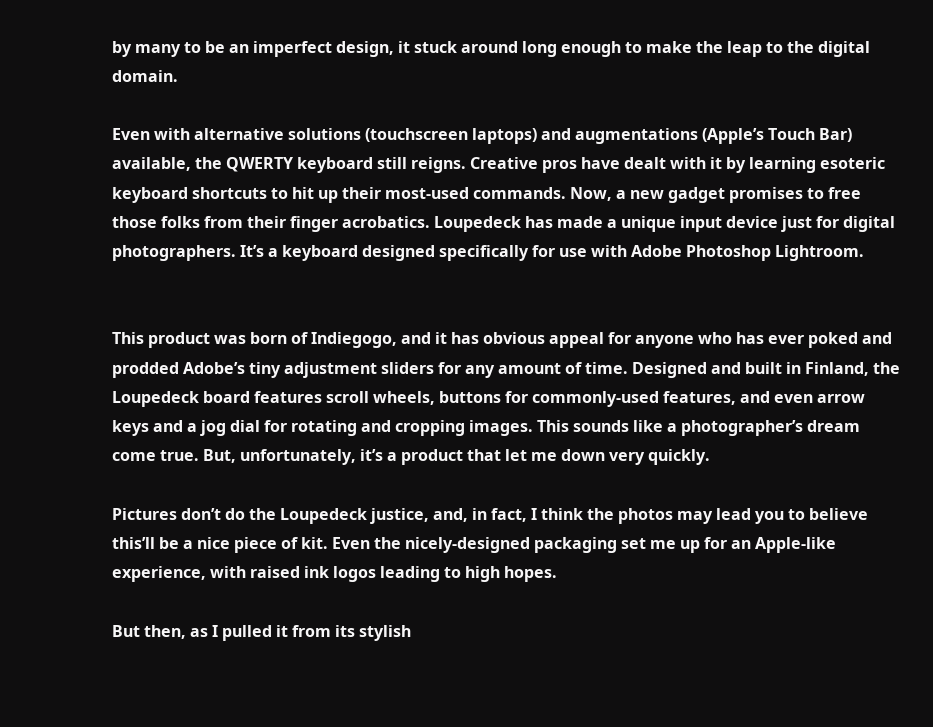by many to be an imperfect design, it stuck around long enough to make the leap to the digital domain.

Even with alternative solutions (touchscreen laptops) and augmentations (Apple’s Touch Bar) available, the QWERTY keyboard still reigns. Creative pros have dealt with it by learning esoteric keyboard shortcuts to hit up their most-used commands. Now, a new gadget promises to free those folks from their finger acrobatics. Loupedeck has made a unique input device just for digital photographers. It’s a keyboard designed specifically for use with Adobe Photoshop Lightroom.


This product was born of Indiegogo, and it has obvious appeal for anyone who has ever poked and prodded Adobe’s tiny adjustment sliders for any amount of time. Designed and built in Finland, the Loupedeck board features scroll wheels, buttons for commonly-used features, and even arrow keys and a jog dial for rotating and cropping images. This sounds like a photographer’s dream come true. But, unfortunately, it’s a product that let me down very quickly.

Pictures don’t do the Loupedeck justice, and, in fact, I think the photos may lead you to believe this’ll be a nice piece of kit. Even the nicely-designed packaging set me up for an Apple-like experience, with raised ink logos leading to high hopes.

But then, as I pulled it from its stylish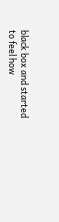black box and started to feel how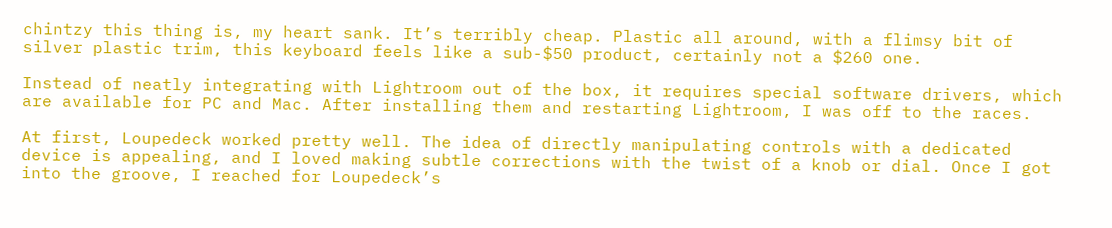chintzy this thing is, my heart sank. It’s terribly cheap. Plastic all around, with a flimsy bit of silver plastic trim, this keyboard feels like a sub-$50 product, certainly not a $260 one.

Instead of neatly integrating with Lightroom out of the box, it requires special software drivers, which are available for PC and Mac. After installing them and restarting Lightroom, I was off to the races.

At first, Loupedeck worked pretty well. The idea of directly manipulating controls with a dedicated device is appealing, and I loved making subtle corrections with the twist of a knob or dial. Once I got into the groove, I reached for Loupedeck’s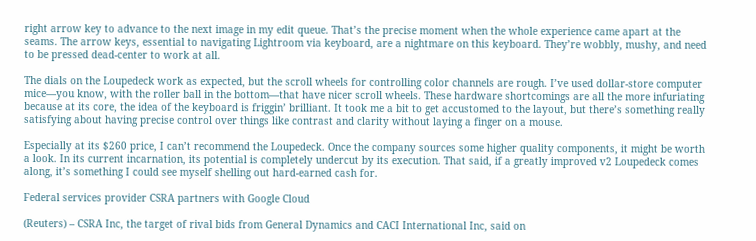right arrow key to advance to the next image in my edit queue. That’s the precise moment when the whole experience came apart at the seams. The arrow keys, essential to navigating Lightroom via keyboard, are a nightmare on this keyboard. They’re wobbly, mushy, and need to be pressed dead-center to work at all.

The dials on the Loupedeck work as expected, but the scroll wheels for controlling color channels are rough. I’ve used dollar-store computer mice—you know, with the roller ball in the bottom—that have nicer scroll wheels. These hardware shortcomings are all the more infuriating because at its core, the idea of the keyboard is friggin’ brilliant. It took me a bit to get accustomed to the layout, but there’s something really satisfying about having precise control over things like contrast and clarity without laying a finger on a mouse.

Especially at its $260 price, I can’t recommend the Loupedeck. Once the company sources some higher quality components, it might be worth a look. In its current incarnation, its potential is completely undercut by its execution. That said, if a greatly improved v2 Loupedeck comes along, it’s something I could see myself shelling out hard-earned cash for.

Federal services provider CSRA partners with Google Cloud

(Reuters) – CSRA Inc, the target of rival bids from General Dynamics and CACI International Inc, said on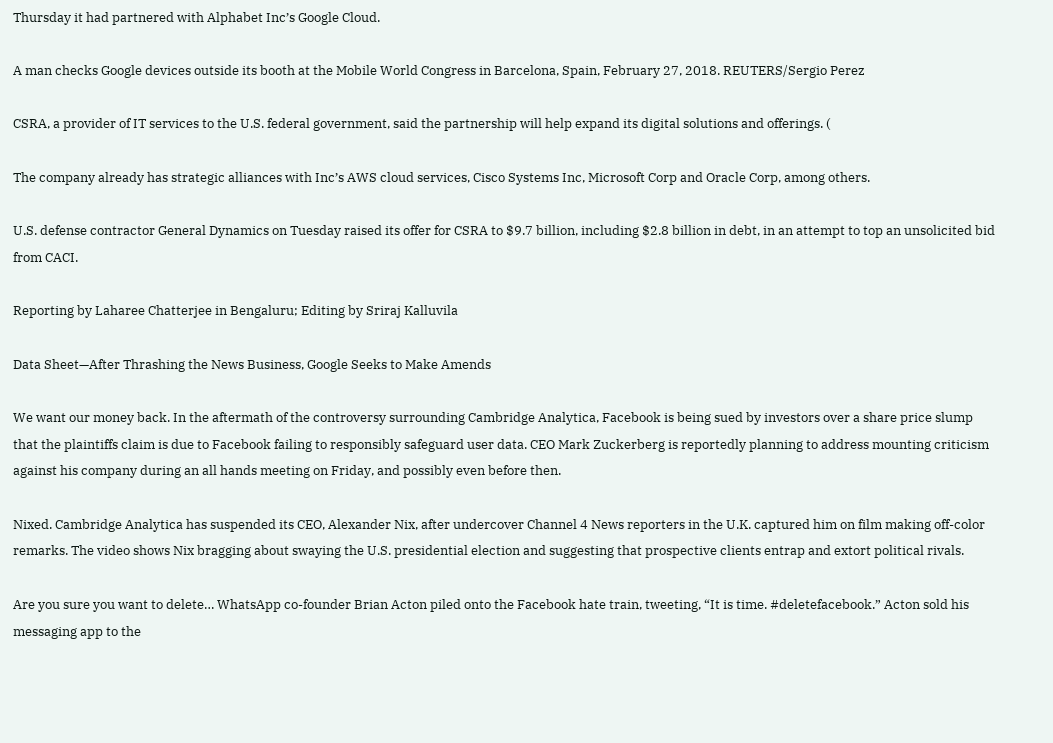Thursday it had partnered with Alphabet Inc’s Google Cloud.

A man checks Google devices outside its booth at the Mobile World Congress in Barcelona, Spain, February 27, 2018. REUTERS/Sergio Perez

CSRA, a provider of IT services to the U.S. federal government, said the partnership will help expand its digital solutions and offerings. (

The company already has strategic alliances with Inc’s AWS cloud services, Cisco Systems Inc, Microsoft Corp and Oracle Corp, among others.

U.S. defense contractor General Dynamics on Tuesday raised its offer for CSRA to $9.7 billion, including $2.8 billion in debt, in an attempt to top an unsolicited bid from CACI.

Reporting by Laharee Chatterjee in Bengaluru; Editing by Sriraj Kalluvila

Data Sheet—After Thrashing the News Business, Google Seeks to Make Amends

We want our money back. In the aftermath of the controversy surrounding Cambridge Analytica, Facebook is being sued by investors over a share price slump that the plaintiffs claim is due to Facebook failing to responsibly safeguard user data. CEO Mark Zuckerberg is reportedly planning to address mounting criticism against his company during an all hands meeting on Friday, and possibly even before then.

Nixed. Cambridge Analytica has suspended its CEO, Alexander Nix, after undercover Channel 4 News reporters in the U.K. captured him on film making off-color remarks. The video shows Nix bragging about swaying the U.S. presidential election and suggesting that prospective clients entrap and extort political rivals.

Are you sure you want to delete… WhatsApp co-founder Brian Acton piled onto the Facebook hate train, tweeting, “It is time. #deletefacebook.” Acton sold his messaging app to the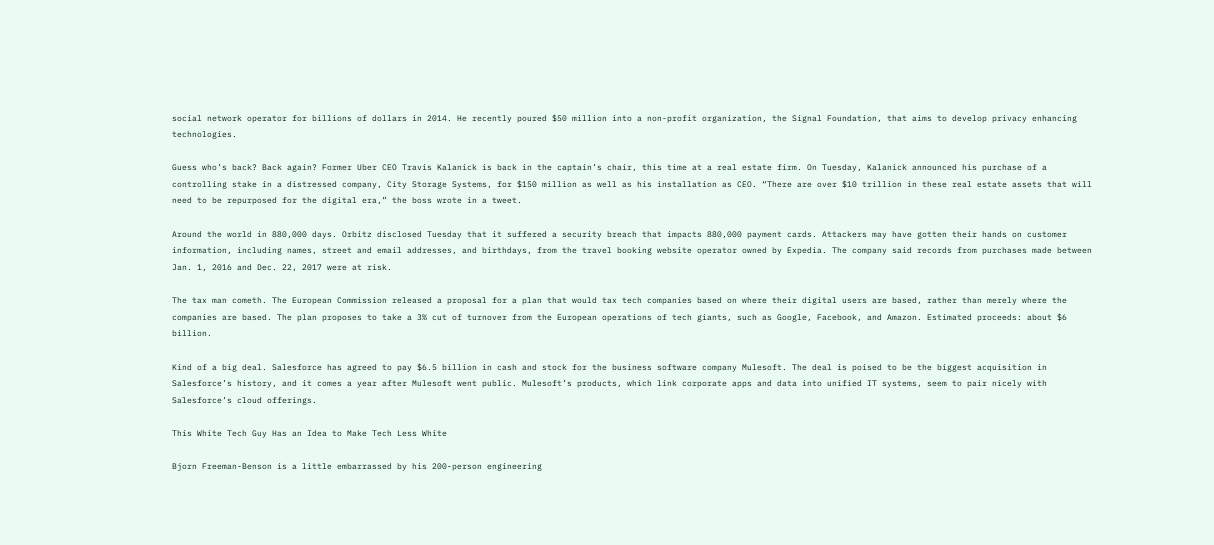social network operator for billions of dollars in 2014. He recently poured $50 million into a non-profit organization, the Signal Foundation, that aims to develop privacy enhancing technologies.

Guess who’s back? Back again? Former Uber CEO Travis Kalanick is back in the captain’s chair, this time at a real estate firm. On Tuesday, Kalanick announced his purchase of a controlling stake in a distressed company, City Storage Systems, for $150 million as well as his installation as CEO. “There are over $10 trillion in these real estate assets that will need to be repurposed for the digital era,” the boss wrote in a tweet.

Around the world in 880,000 days. Orbitz disclosed Tuesday that it suffered a security breach that impacts 880,000 payment cards. Attackers may have gotten their hands on customer information, including names, street and email addresses, and birthdays, from the travel booking website operator owned by Expedia. The company said records from purchases made between Jan. 1, 2016 and Dec. 22, 2017 were at risk.

The tax man cometh. The European Commission released a proposal for a plan that would tax tech companies based on where their digital users are based, rather than merely where the companies are based. The plan proposes to take a 3% cut of turnover from the European operations of tech giants, such as Google, Facebook, and Amazon. Estimated proceeds: about $6 billion.

Kind of a big deal. Salesforce has agreed to pay $6.5 billion in cash and stock for the business software company Mulesoft. The deal is poised to be the biggest acquisition in Salesforce’s history, and it comes a year after Mulesoft went public. Mulesoft’s products, which link corporate apps and data into unified IT systems, seem to pair nicely with Salesforce’s cloud offerings.

This White Tech Guy Has an Idea to Make Tech Less White

Bjorn Freeman-Benson is a little embarrassed by his 200-person engineering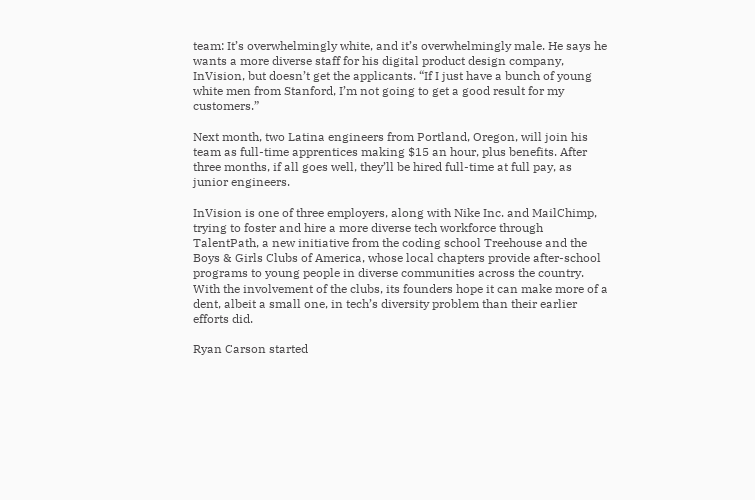team: It’s overwhelmingly white, and it’s overwhelmingly male. He says he wants a more diverse staff for his digital product design company, InVision, but doesn’t get the applicants. “If I just have a bunch of young white men from Stanford, I’m not going to get a good result for my customers.”

Next month, two Latina engineers from Portland, Oregon, will join his team as full-time apprentices making $15 an hour, plus benefits. After three months, if all goes well, they’ll be hired full-time at full pay, as junior engineers.

InVision is one of three employers, along with Nike Inc. and MailChimp, trying to foster and hire a more diverse tech workforce through TalentPath, a new initiative from the coding school Treehouse and the Boys & Girls Clubs of America, whose local chapters provide after-school programs to young people in diverse communities across the country. With the involvement of the clubs, its founders hope it can make more of a dent, albeit a small one, in tech’s diversity problem than their earlier efforts did.

Ryan Carson started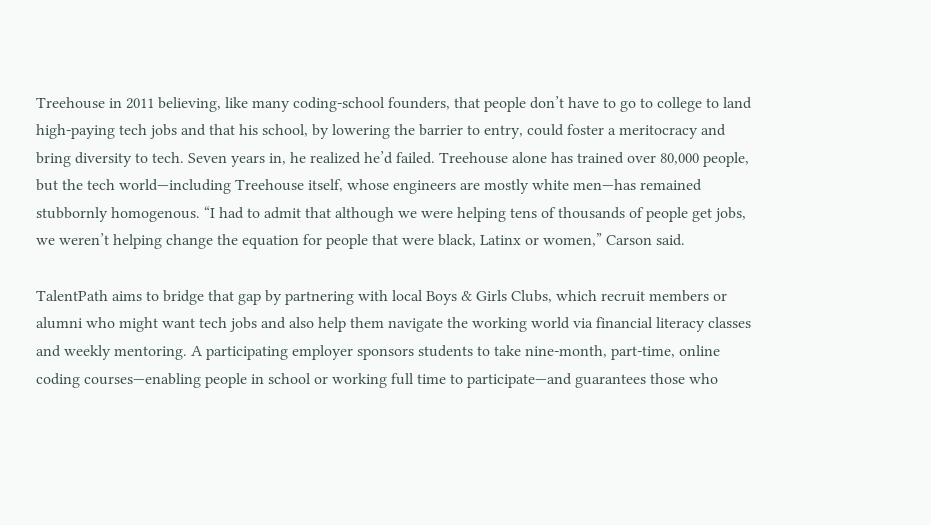Treehouse in 2011 believing, like many coding-school founders, that people don’t have to go to college to land high-paying tech jobs and that his school, by lowering the barrier to entry, could foster a meritocracy and bring diversity to tech. Seven years in, he realized he’d failed. Treehouse alone has trained over 80,000 people, but the tech world—including Treehouse itself, whose engineers are mostly white men—has remained stubbornly homogenous. “I had to admit that although we were helping tens of thousands of people get jobs, we weren’t helping change the equation for people that were black, Latinx or women,” Carson said.

TalentPath aims to bridge that gap by partnering with local Boys & Girls Clubs, which recruit members or alumni who might want tech jobs and also help them navigate the working world via financial literacy classes and weekly mentoring. A participating employer sponsors students to take nine-month, part-time, online coding courses—enabling people in school or working full time to participate—and guarantees those who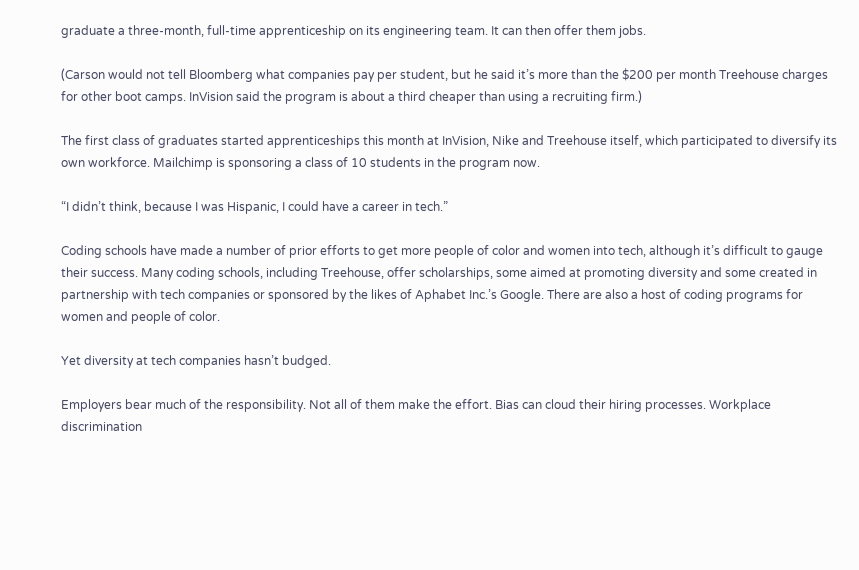graduate a three-month, full-time apprenticeship on its engineering team. It can then offer them jobs.

(Carson would not tell Bloomberg what companies pay per student, but he said it’s more than the $200 per month Treehouse charges for other boot camps. InVision said the program is about a third cheaper than using a recruiting firm.)

The first class of graduates started apprenticeships this month at InVision, Nike and Treehouse itself, which participated to diversify its own workforce. Mailchimp is sponsoring a class of 10 students in the program now.

“I didn’t think, because I was Hispanic, I could have a career in tech.”

Coding schools have made a number of prior efforts to get more people of color and women into tech, although it’s difficult to gauge their success. Many coding schools, including Treehouse, offer scholarships, some aimed at promoting diversity and some created in partnership with tech companies or sponsored by the likes of Aphabet Inc.’s Google. There are also a host of coding programs for women and people of color.

Yet diversity at tech companies hasn’t budged.

Employers bear much of the responsibility. Not all of them make the effort. Bias can cloud their hiring processes. Workplace discrimination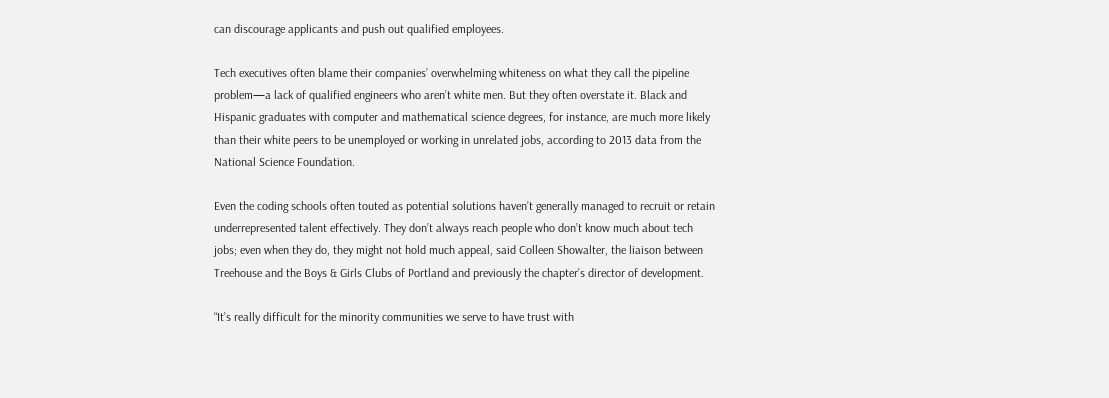can discourage applicants and push out qualified employees.

Tech executives often blame their companies’ overwhelming whiteness on what they call the pipeline problem—a lack of qualified engineers who aren’t white men. But they often overstate it. Black and Hispanic graduates with computer and mathematical science degrees, for instance, are much more likely than their white peers to be unemployed or working in unrelated jobs, according to 2013 data from the National Science Foundation.

Even the coding schools often touted as potential solutions haven’t generally managed to recruit or retain underrepresented talent effectively. They don’t always reach people who don’t know much about tech jobs; even when they do, they might not hold much appeal, said Colleen Showalter, the liaison between Treehouse and the Boys & Girls Clubs of Portland and previously the chapter’s director of development.

“It’s really difficult for the minority communities we serve to have trust with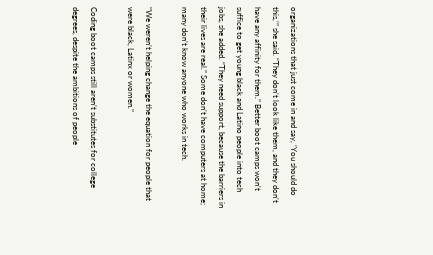organizations that just come in and say, ‘You should do this,’” she said. “They don’t look like them, and they don’t have any affinity for them.” Better boot camps won’t suffice to get young black and Latino people into tech jobs, she added. “They need support, because the barriers in their lives are real.” Some don’t have computers at home; many don’t know anyone who works in tech.

“We weren’t helping change the equation for people that were black, Latinx or women.”

Coding boot camps still aren’t substitutes for college degrees, despite the ambitions of people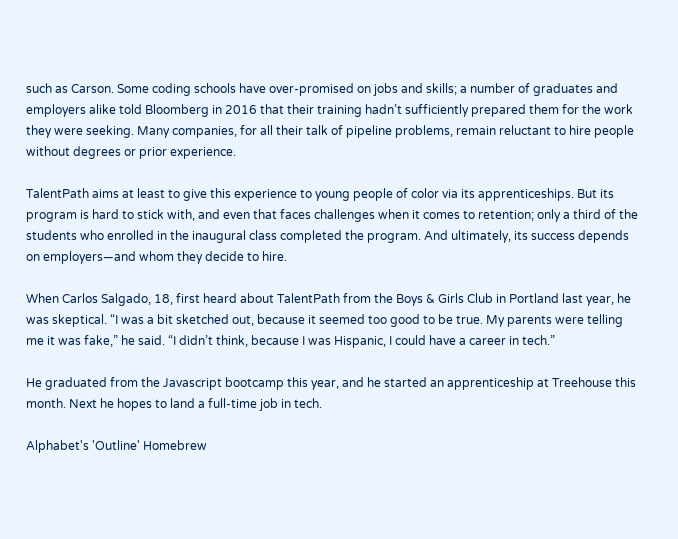such as Carson. Some coding schools have over-promised on jobs and skills; a number of graduates and employers alike told Bloomberg in 2016 that their training hadn’t sufficiently prepared them for the work they were seeking. Many companies, for all their talk of pipeline problems, remain reluctant to hire people without degrees or prior experience.

TalentPath aims at least to give this experience to young people of color via its apprenticeships. But its program is hard to stick with, and even that faces challenges when it comes to retention; only a third of the students who enrolled in the inaugural class completed the program. And ultimately, its success depends on employers—and whom they decide to hire.

When Carlos Salgado, 18, first heard about TalentPath from the Boys & Girls Club in Portland last year, he was skeptical. “I was a bit sketched out, because it seemed too good to be true. My parents were telling me it was fake,” he said. “I didn’t think, because I was Hispanic, I could have a career in tech.”

He graduated from the Javascript bootcamp this year, and he started an apprenticeship at Treehouse this month. Next he hopes to land a full-time job in tech.

Alphabet's 'Outline' Homebrew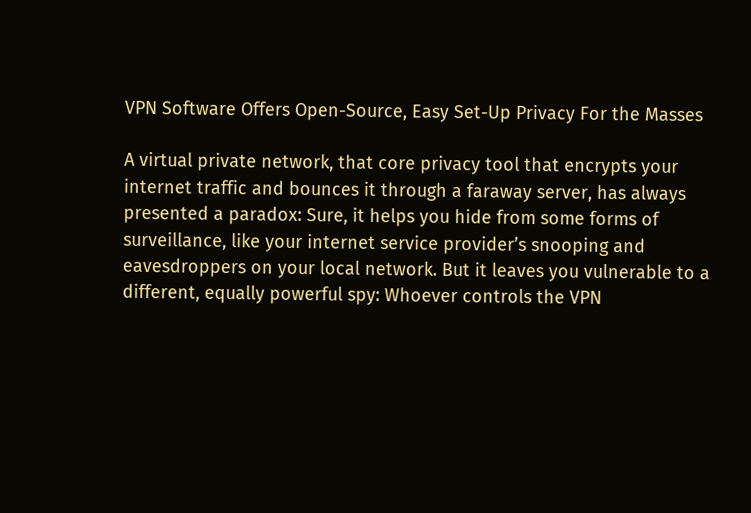VPN Software Offers Open-Source, Easy Set-Up Privacy For the Masses

A virtual private network, that core privacy tool that encrypts your internet traffic and bounces it through a faraway server, has always presented a paradox: Sure, it helps you hide from some forms of surveillance, like your internet service provider’s snooping and eavesdroppers on your local network. But it leaves you vulnerable to a different, equally powerful spy: Whoever controls the VPN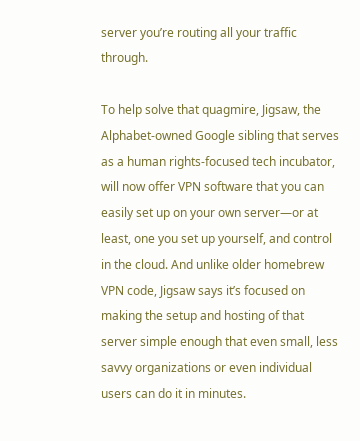server you’re routing all your traffic through.

To help solve that quagmire, Jigsaw, the Alphabet-owned Google sibling that serves as a human rights-focused tech incubator, will now offer VPN software that you can easily set up on your own server—or at least, one you set up yourself, and control in the cloud. And unlike older homebrew VPN code, Jigsaw says it’s focused on making the setup and hosting of that server simple enough that even small, less savvy organizations or even individual users can do it in minutes.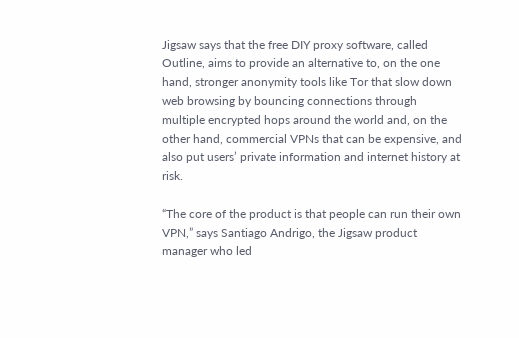Jigsaw says that the free DIY proxy software, called Outline, aims to provide an alternative to, on the one hand, stronger anonymity tools like Tor that slow down web browsing by bouncing connections through multiple encrypted hops around the world and, on the other hand, commercial VPNs that can be expensive, and also put users’ private information and internet history at risk.

“The core of the product is that people can run their own VPN,” says Santiago Andrigo, the Jigsaw product manager who led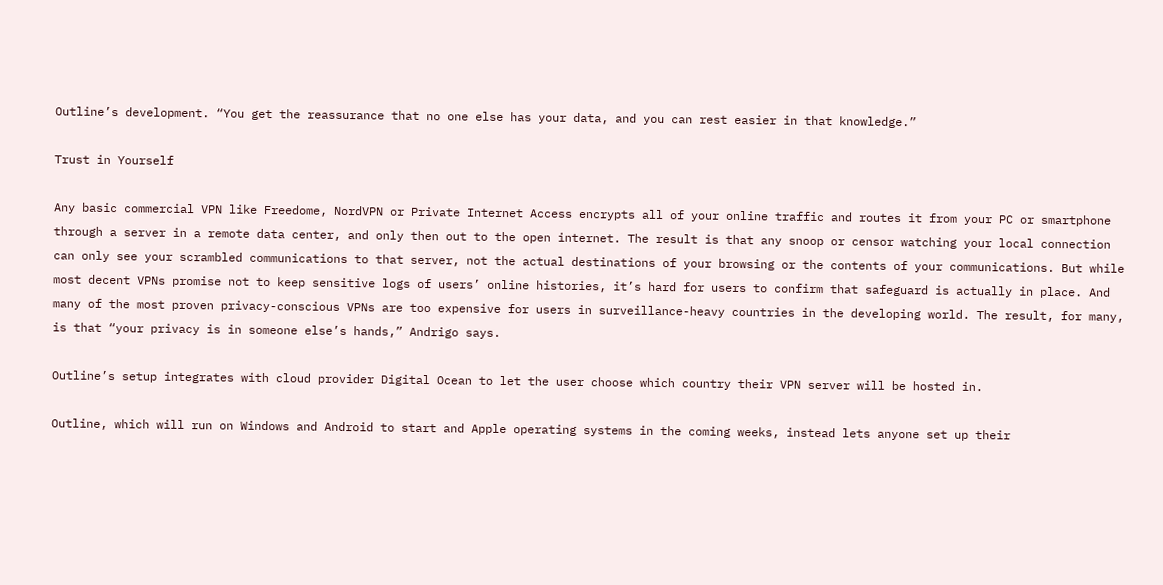Outline’s development. “You get the reassurance that no one else has your data, and you can rest easier in that knowledge.”

Trust in Yourself

Any basic commercial VPN like Freedome, NordVPN or Private Internet Access encrypts all of your online traffic and routes it from your PC or smartphone through a server in a remote data center, and only then out to the open internet. The result is that any snoop or censor watching your local connection can only see your scrambled communications to that server, not the actual destinations of your browsing or the contents of your communications. But while most decent VPNs promise not to keep sensitive logs of users’ online histories, it’s hard for users to confirm that safeguard is actually in place. And many of the most proven privacy-conscious VPNs are too expensive for users in surveillance-heavy countries in the developing world. The result, for many, is that “your privacy is in someone else’s hands,” Andrigo says.

Outline’s setup integrates with cloud provider Digital Ocean to let the user choose which country their VPN server will be hosted in.

Outline, which will run on Windows and Android to start and Apple operating systems in the coming weeks, instead lets anyone set up their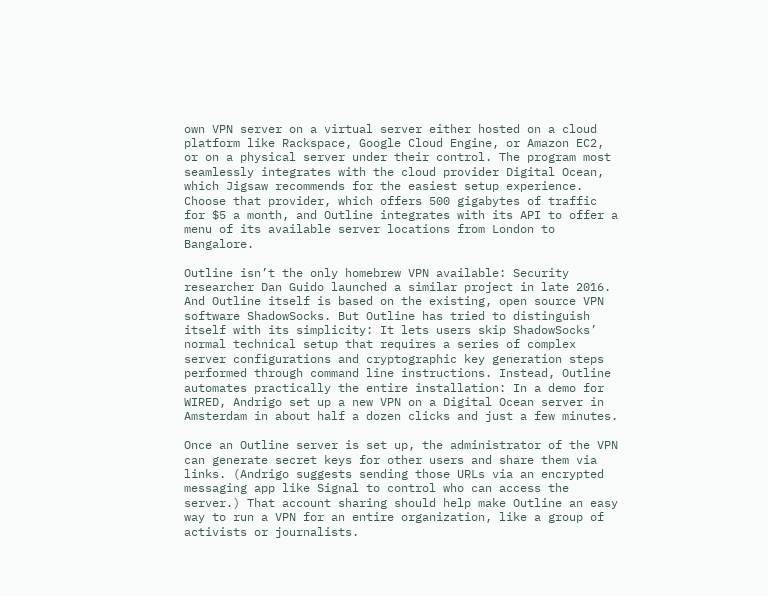own VPN server on a virtual server either hosted on a cloud platform like Rackspace, Google Cloud Engine, or Amazon EC2, or on a physical server under their control. The program most seamlessly integrates with the cloud provider Digital Ocean, which Jigsaw recommends for the easiest setup experience. Choose that provider, which offers 500 gigabytes of traffic for $5 a month, and Outline integrates with its API to offer a menu of its available server locations from London to Bangalore.

Outline isn’t the only homebrew VPN available: Security researcher Dan Guido launched a similar project in late 2016. And Outline itself is based on the existing, open source VPN software ShadowSocks. But Outline has tried to distinguish itself with its simplicity: It lets users skip ShadowSocks’ normal technical setup that requires a series of complex server configurations and cryptographic key generation steps performed through command line instructions. Instead, Outline automates practically the entire installation: In a demo for WIRED, Andrigo set up a new VPN on a Digital Ocean server in Amsterdam in about half a dozen clicks and just a few minutes.

Once an Outline server is set up, the administrator of the VPN can generate secret keys for other users and share them via links. (Andrigo suggests sending those URLs via an encrypted messaging app like Signal to control who can access the server.) That account sharing should help make Outline an easy way to run a VPN for an entire organization, like a group of activists or journalists.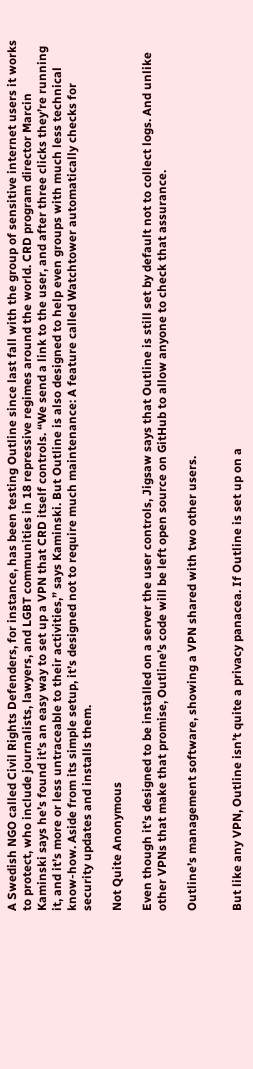A Swedish NGO called Civil Rights Defenders, for instance, has been testing Outline since last fall with the group of sensitive internet users it works to protect, who include journalists, lawyers, and LGBT communities in 18 repressive regimes around the world. CRD program director Marcin Kaminski says he’s found it’s an easy way to set up a VPN that CRD itself controls. “We send a link to the user, and after three clicks they’re running it, and it’s more or less untraceable to their activities,” says Kaminski. But Outline is also designed to help even groups with much less technical know-how. Aside from its simple setup, it’s designed not to require much maintenance: A feature called Watchtower automatically checks for security updates and installs them.

Not Quite Anonymous

Even though it’s designed to be installed on a server the user controls, Jigsaw says that Outline is still set by default not to collect logs. And unlike other VPNs that make that promise, Outline’s code will be left open source on GitHub to allow anyone to check that assurance.

Outline’s management software, showing a VPN shared with two other users.


But like any VPN, Outline isn’t quite a privacy panacea. If Outline is set up on a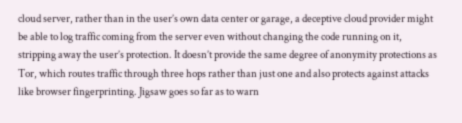cloud server, rather than in the user’s own data center or garage, a deceptive cloud provider might be able to log traffic coming from the server even without changing the code running on it, stripping away the user’s protection. It doesn’t provide the same degree of anonymity protections as Tor, which routes traffic through three hops rather than just one and also protects against attacks like browser fingerprinting. Jigsaw goes so far as to warn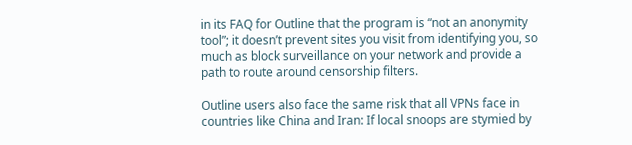in its FAQ for Outline that the program is “not an anonymity tool”; it doesn’t prevent sites you visit from identifying you, so much as block surveillance on your network and provide a path to route around censorship filters.

Outline users also face the same risk that all VPNs face in countries like China and Iran: If local snoops are stymied by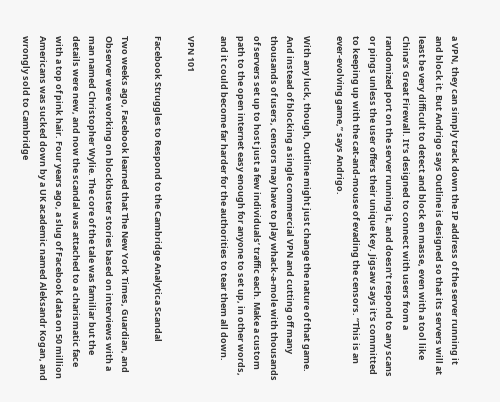a VPN, they can simply track down the IP address of the server running it and block it. But Andrigo says Outline is designed so that its servers will at least be very difficult to detect and block en masse, even with a tool like China’s Great Firewall. It’s designed to connect with users from a randomized port on the server running it, and doesn’t respond to any scans or pings unless the user offers their unique key. Jigsaw says it’s committed to keeping up with the cat-and-mouse of evading the censors. “This is an ever-evolving game,” says Andrigo.

With any luck, though, Outline might just change the nature of that game. And instead of blocking a single commercial VPN and cutting off many thousands of users, censors may have to play whack-a-mole with thousands of servers set up to host just a few individuals’ traffic each. Make a custom path to the open internet easy enough for anyone to set up, in other words, and it could become far harder for the authorities to tear them all down.

VPN 101

Facebook Struggles to Respond to the Cambridge Analytica Scandal

Two weeks ago, Facebook learned that The New York Times, Guardian, and Observer were working on blockbuster stories based on interviews with a man named Christopher Wylie. The core of the tale was familiar but the details were new, and now the scandal was attached to a charismatic face with a top of pink hair. Four years ago, a slug of Facebook data on 50 million Americans was sucked down by a UK academic named Aleksandr Kogan, and wrongly sold to Cambridge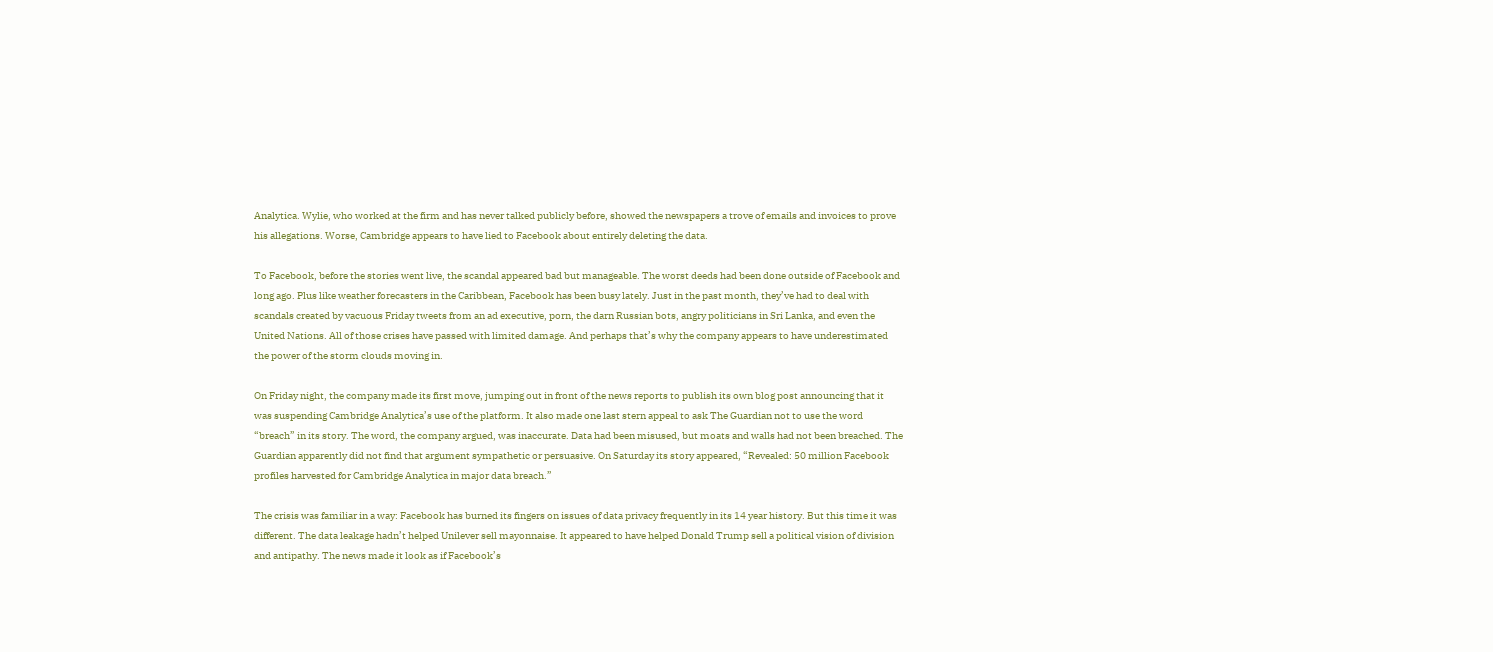Analytica. Wylie, who worked at the firm and has never talked publicly before, showed the newspapers a trove of emails and invoices to prove his allegations. Worse, Cambridge appears to have lied to Facebook about entirely deleting the data.

To Facebook, before the stories went live, the scandal appeared bad but manageable. The worst deeds had been done outside of Facebook and long ago. Plus like weather forecasters in the Caribbean, Facebook has been busy lately. Just in the past month, they’ve had to deal with scandals created by vacuous Friday tweets from an ad executive, porn, the darn Russian bots, angry politicians in Sri Lanka, and even the United Nations. All of those crises have passed with limited damage. And perhaps that’s why the company appears to have underestimated the power of the storm clouds moving in.

On Friday night, the company made its first move, jumping out in front of the news reports to publish its own blog post announcing that it was suspending Cambridge Analytica’s use of the platform. It also made one last stern appeal to ask The Guardian not to use the word “breach” in its story. The word, the company argued, was inaccurate. Data had been misused, but moats and walls had not been breached. The Guardian apparently did not find that argument sympathetic or persuasive. On Saturday its story appeared, “Revealed: 50 million Facebook profiles harvested for Cambridge Analytica in major data breach.”

The crisis was familiar in a way: Facebook has burned its fingers on issues of data privacy frequently in its 14 year history. But this time it was different. The data leakage hadn’t helped Unilever sell mayonnaise. It appeared to have helped Donald Trump sell a political vision of division and antipathy. The news made it look as if Facebook’s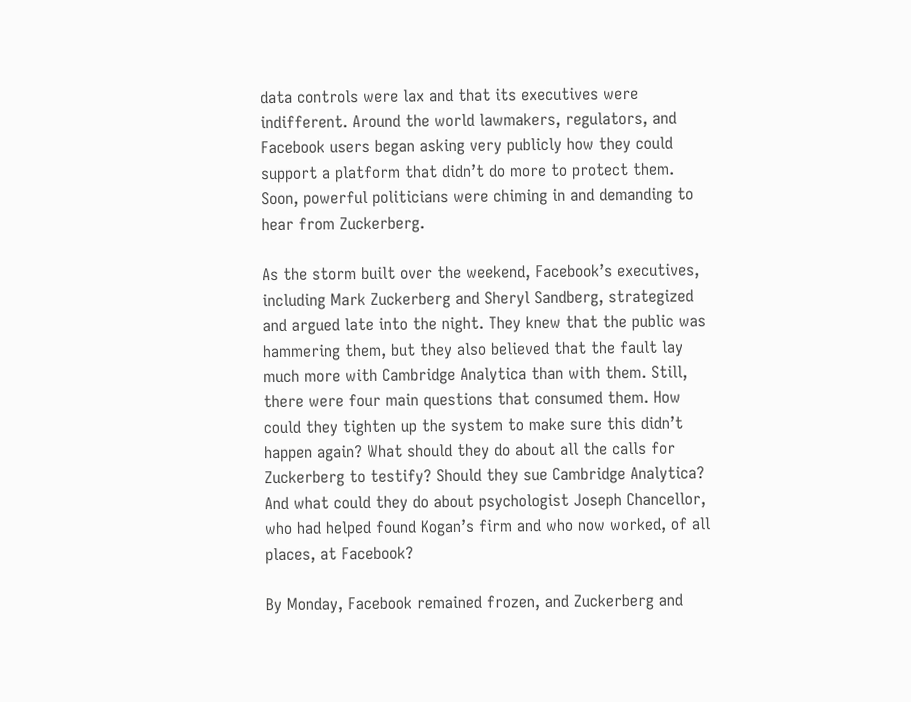data controls were lax and that its executives were indifferent. Around the world lawmakers, regulators, and Facebook users began asking very publicly how they could support a platform that didn’t do more to protect them. Soon, powerful politicians were chiming in and demanding to hear from Zuckerberg.

As the storm built over the weekend, Facebook’s executives, including Mark Zuckerberg and Sheryl Sandberg, strategized and argued late into the night. They knew that the public was hammering them, but they also believed that the fault lay much more with Cambridge Analytica than with them. Still, there were four main questions that consumed them. How could they tighten up the system to make sure this didn’t happen again? What should they do about all the calls for Zuckerberg to testify? Should they sue Cambridge Analytica? And what could they do about psychologist Joseph Chancellor, who had helped found Kogan’s firm and who now worked, of all places, at Facebook?

By Monday, Facebook remained frozen, and Zuckerberg and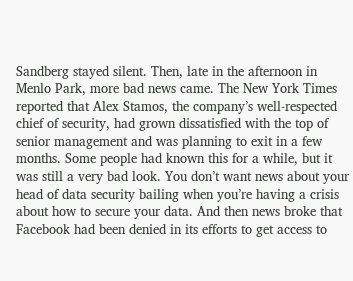Sandberg stayed silent. Then, late in the afternoon in Menlo Park, more bad news came. The New York Times reported that Alex Stamos, the company’s well-respected chief of security, had grown dissatisfied with the top of senior management and was planning to exit in a few months. Some people had known this for a while, but it was still a very bad look. You don’t want news about your head of data security bailing when you’re having a crisis about how to secure your data. And then news broke that Facebook had been denied in its efforts to get access to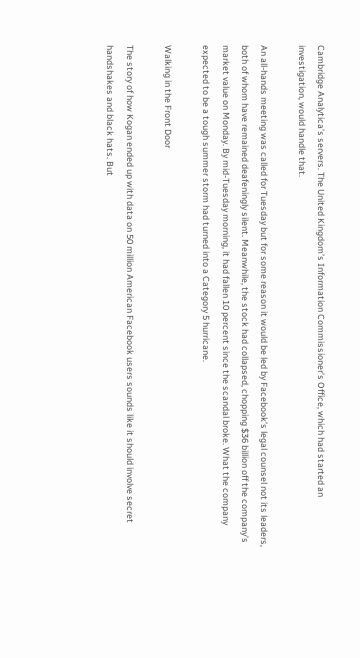Cambridge Analytica’s servers. The United Kingdom’s Information Commissioner’s Office, which had started an investigation, would handle that.

An all-hands meeting was called for Tuesday but for some reason it would be led by Facebook’s legal counsel not its leaders, both of whom have remained deafeningly silent. Meanwhile, the stock had collapsed, chopping $36 billion off the company’s market value on Monday. By mid-Tuesday morning, it had fallen 10 percent since the scandal broke. What the company expected to be a tough summer storm had turned into a Category 5 hurricane.

Walking in the Front Door

The story of how Kogan ended up with data on 50 million American Facebook users sounds like it should involve secret handshakes and black hats. But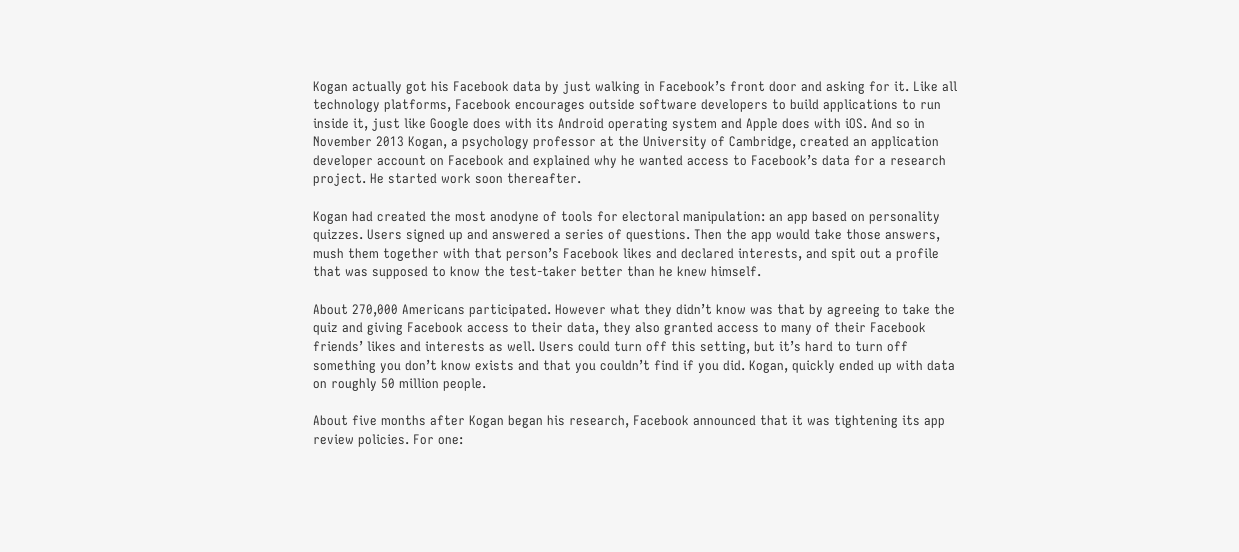Kogan actually got his Facebook data by just walking in Facebook’s front door and asking for it. Like all technology platforms, Facebook encourages outside software developers to build applications to run inside it, just like Google does with its Android operating system and Apple does with iOS. And so in November 2013 Kogan, a psychology professor at the University of Cambridge, created an application developer account on Facebook and explained why he wanted access to Facebook’s data for a research project. He started work soon thereafter.

Kogan had created the most anodyne of tools for electoral manipulation: an app based on personality quizzes. Users signed up and answered a series of questions. Then the app would take those answers, mush them together with that person’s Facebook likes and declared interests, and spit out a profile that was supposed to know the test-taker better than he knew himself.

About 270,000 Americans participated. However what they didn’t know was that by agreeing to take the quiz and giving Facebook access to their data, they also granted access to many of their Facebook friends’ likes and interests as well. Users could turn off this setting, but it’s hard to turn off something you don’t know exists and that you couldn’t find if you did. Kogan, quickly ended up with data on roughly 50 million people.

About five months after Kogan began his research, Facebook announced that it was tightening its app review policies. For one: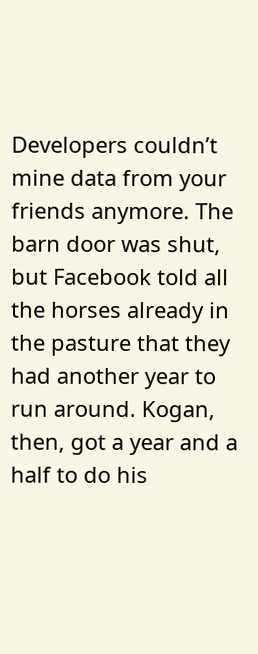Developers couldn’t mine data from your friends anymore. The barn door was shut, but Facebook told all the horses already in the pasture that they had another year to run around. Kogan, then, got a year and a half to do his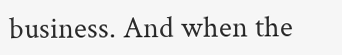business. And when the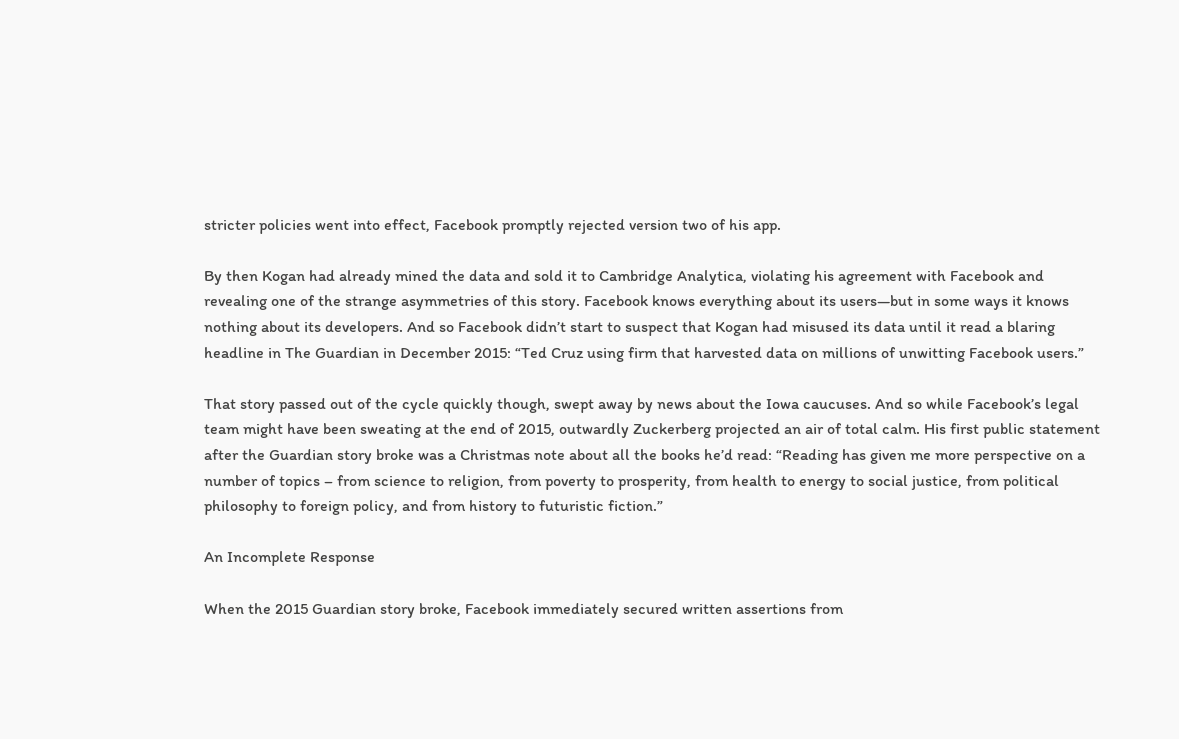stricter policies went into effect, Facebook promptly rejected version two of his app.

By then Kogan had already mined the data and sold it to Cambridge Analytica, violating his agreement with Facebook and revealing one of the strange asymmetries of this story. Facebook knows everything about its users—but in some ways it knows nothing about its developers. And so Facebook didn’t start to suspect that Kogan had misused its data until it read a blaring headline in The Guardian in December 2015: “Ted Cruz using firm that harvested data on millions of unwitting Facebook users.”

That story passed out of the cycle quickly though, swept away by news about the Iowa caucuses. And so while Facebook’s legal team might have been sweating at the end of 2015, outwardly Zuckerberg projected an air of total calm. His first public statement after the Guardian story broke was a Christmas note about all the books he’d read: “Reading has given me more perspective on a number of topics – from science to religion, from poverty to prosperity, from health to energy to social justice, from political philosophy to foreign policy, and from history to futuristic fiction.”

An Incomplete Response

When the 2015 Guardian story broke, Facebook immediately secured written assertions from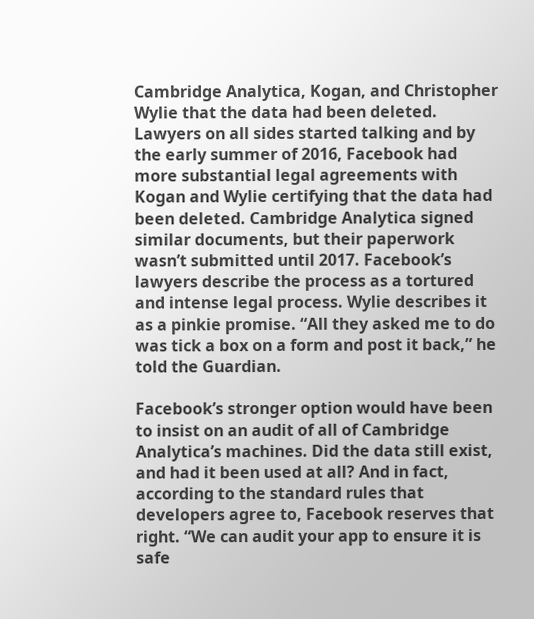Cambridge Analytica, Kogan, and Christopher Wylie that the data had been deleted. Lawyers on all sides started talking and by the early summer of 2016, Facebook had more substantial legal agreements with Kogan and Wylie certifying that the data had been deleted. Cambridge Analytica signed similar documents, but their paperwork wasn’t submitted until 2017. Facebook’s lawyers describe the process as a tortured and intense legal process. Wylie describes it as a pinkie promise. “All they asked me to do was tick a box on a form and post it back,” he told the Guardian.

Facebook’s stronger option would have been to insist on an audit of all of Cambridge Analytica’s machines. Did the data still exist, and had it been used at all? And in fact, according to the standard rules that developers agree to, Facebook reserves that right. “We can audit your app to ensure it is safe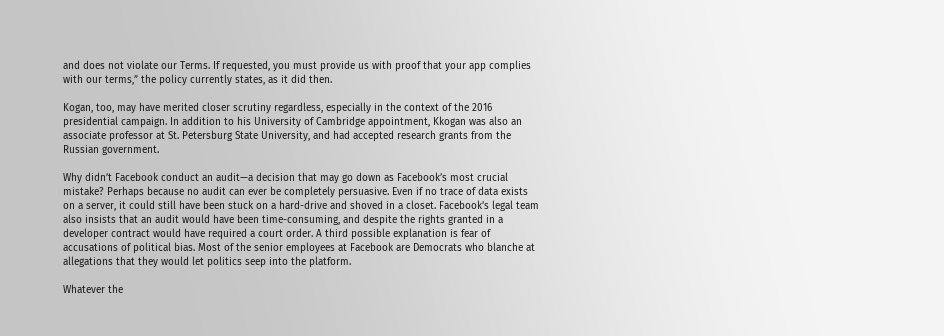and does not violate our Terms. If requested, you must provide us with proof that your app complies with our terms,” the policy currently states, as it did then.

Kogan, too, may have merited closer scrutiny regardless, especially in the context of the 2016 presidential campaign. In addition to his University of Cambridge appointment, Kkogan was also an associate professor at St. Petersburg State University, and had accepted research grants from the Russian government.

Why didn’t Facebook conduct an audit—a decision that may go down as Facebook’s most crucial mistake? Perhaps because no audit can ever be completely persuasive. Even if no trace of data exists on a server, it could still have been stuck on a hard-drive and shoved in a closet. Facebook’s legal team also insists that an audit would have been time-consuming, and despite the rights granted in a developer contract would have required a court order. A third possible explanation is fear of accusations of political bias. Most of the senior employees at Facebook are Democrats who blanche at allegations that they would let politics seep into the platform.

Whatever the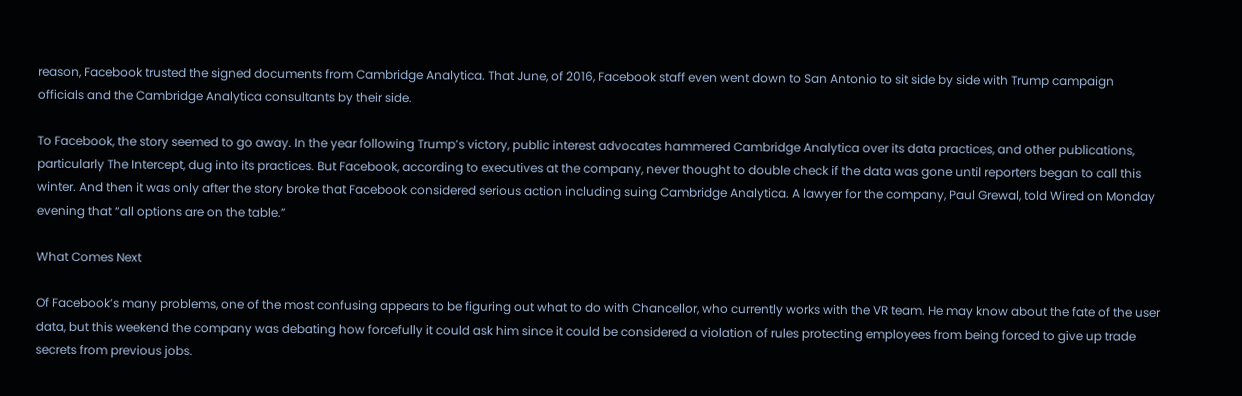reason, Facebook trusted the signed documents from Cambridge Analytica. That June, of 2016, Facebook staff even went down to San Antonio to sit side by side with Trump campaign officials and the Cambridge Analytica consultants by their side.

To Facebook, the story seemed to go away. In the year following Trump’s victory, public interest advocates hammered Cambridge Analytica over its data practices, and other publications, particularly The Intercept, dug into its practices. But Facebook, according to executives at the company, never thought to double check if the data was gone until reporters began to call this winter. And then it was only after the story broke that Facebook considered serious action including suing Cambridge Analytica. A lawyer for the company, Paul Grewal, told Wired on Monday evening that “all options are on the table.”

What Comes Next

Of Facebook’s many problems, one of the most confusing appears to be figuring out what to do with Chancellor, who currently works with the VR team. He may know about the fate of the user data, but this weekend the company was debating how forcefully it could ask him since it could be considered a violation of rules protecting employees from being forced to give up trade secrets from previous jobs.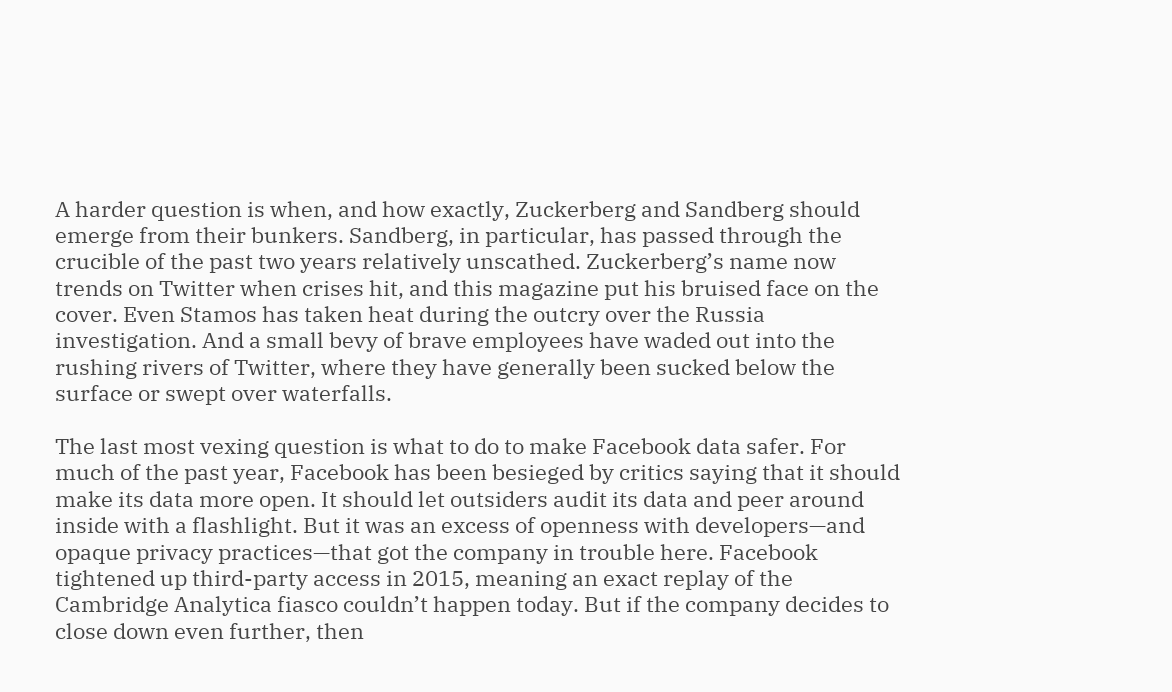A harder question is when, and how exactly, Zuckerberg and Sandberg should emerge from their bunkers. Sandberg, in particular, has passed through the crucible of the past two years relatively unscathed. Zuckerberg’s name now trends on Twitter when crises hit, and this magazine put his bruised face on the cover. Even Stamos has taken heat during the outcry over the Russia investigation. And a small bevy of brave employees have waded out into the rushing rivers of Twitter, where they have generally been sucked below the surface or swept over waterfalls.

The last most vexing question is what to do to make Facebook data safer. For much of the past year, Facebook has been besieged by critics saying that it should make its data more open. It should let outsiders audit its data and peer around inside with a flashlight. But it was an excess of openness with developers—and opaque privacy practices—that got the company in trouble here. Facebook tightened up third-party access in 2015, meaning an exact replay of the Cambridge Analytica fiasco couldn’t happen today. But if the company decides to close down even further, then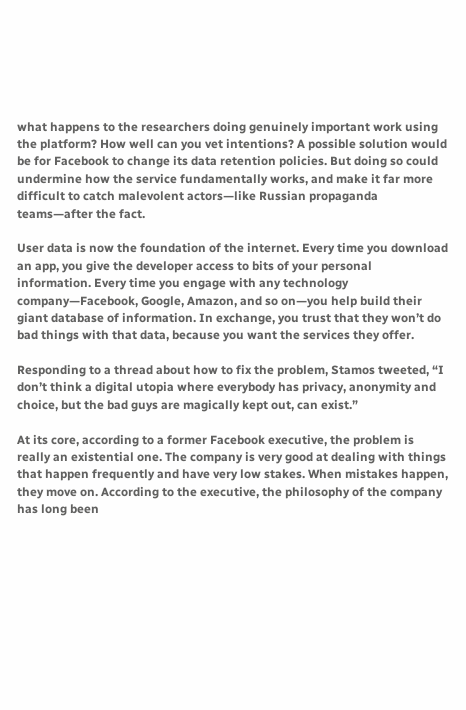what happens to the researchers doing genuinely important work using the platform? How well can you vet intentions? A possible solution would be for Facebook to change its data retention policies. But doing so could undermine how the service fundamentally works, and make it far more difficult to catch malevolent actors—like Russian propaganda teams—after the fact.

User data is now the foundation of the internet. Every time you download an app, you give the developer access to bits of your personal information. Every time you engage with any technology company—Facebook, Google, Amazon, and so on—you help build their giant database of information. In exchange, you trust that they won’t do bad things with that data, because you want the services they offer.

Responding to a thread about how to fix the problem, Stamos tweeted, “I don’t think a digital utopia where everybody has privacy, anonymity and choice, but the bad guys are magically kept out, can exist.”

At its core, according to a former Facebook executive, the problem is really an existential one. The company is very good at dealing with things that happen frequently and have very low stakes. When mistakes happen, they move on. According to the executive, the philosophy of the company has long been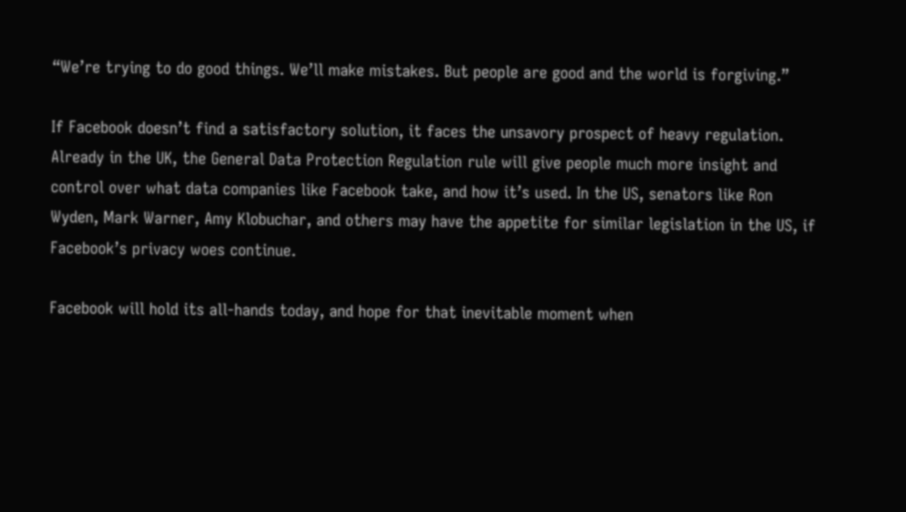“We’re trying to do good things. We’ll make mistakes. But people are good and the world is forgiving.”

If Facebook doesn’t find a satisfactory solution, it faces the unsavory prospect of heavy regulation. Already in the UK, the General Data Protection Regulation rule will give people much more insight and control over what data companies like Facebook take, and how it’s used. In the US, senators like Ron Wyden, Mark Warner, Amy Klobuchar, and others may have the appetite for similar legislation in the US, if Facebook’s privacy woes continue.

Facebook will hold its all-hands today, and hope for that inevitable moment when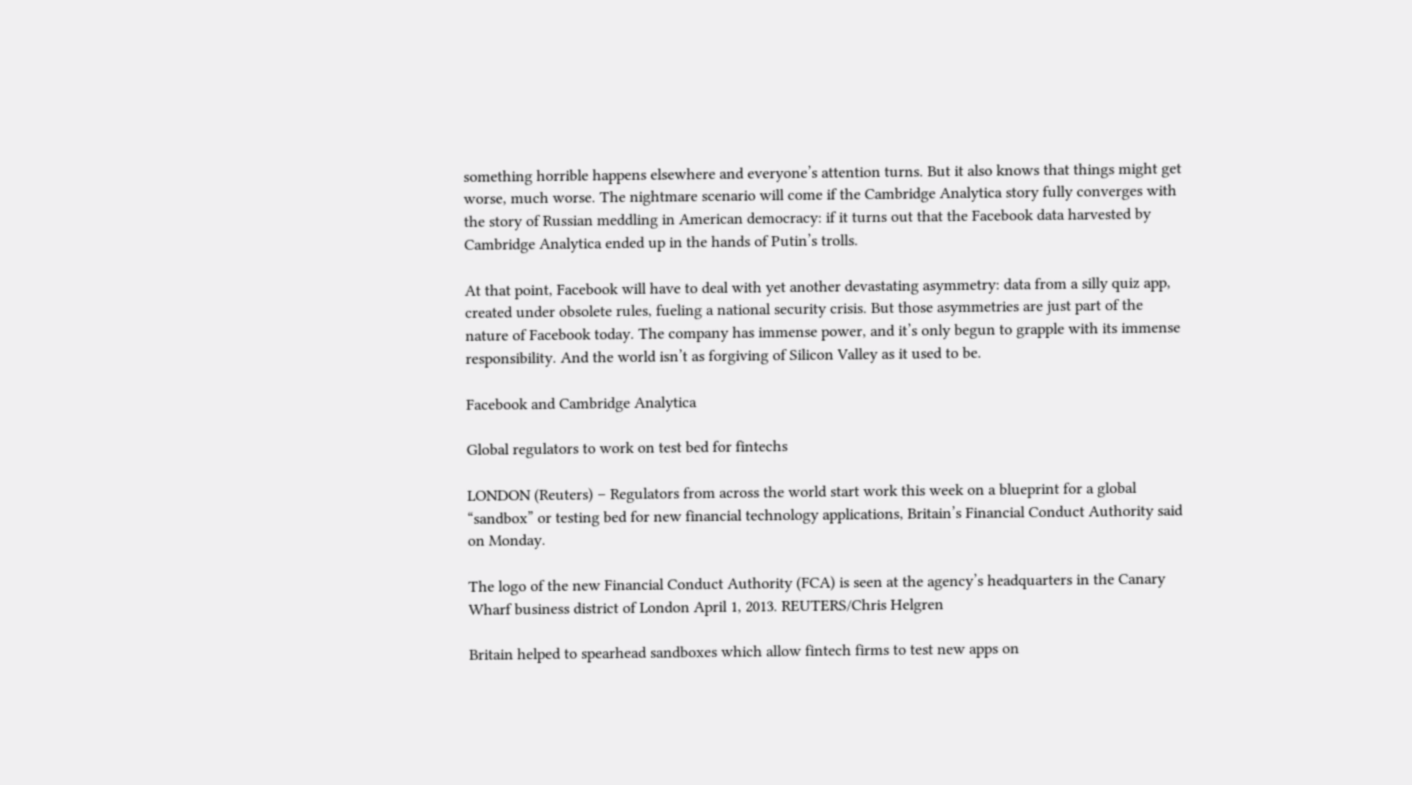something horrible happens elsewhere and everyone’s attention turns. But it also knows that things might get worse, much worse. The nightmare scenario will come if the Cambridge Analytica story fully converges with the story of Russian meddling in American democracy: if it turns out that the Facebook data harvested by Cambridge Analytica ended up in the hands of Putin’s trolls.

At that point, Facebook will have to deal with yet another devastating asymmetry: data from a silly quiz app, created under obsolete rules, fueling a national security crisis. But those asymmetries are just part of the nature of Facebook today. The company has immense power, and it’s only begun to grapple with its immense responsibility. And the world isn’t as forgiving of Silicon Valley as it used to be.

Facebook and Cambridge Analytica

Global regulators to work on test bed for fintechs

LONDON (Reuters) – Regulators from across the world start work this week on a blueprint for a global “sandbox” or testing bed for new financial technology applications, Britain’s Financial Conduct Authority said on Monday.

The logo of the new Financial Conduct Authority (FCA) is seen at the agency’s headquarters in the Canary Wharf business district of London April 1, 2013. REUTERS/Chris Helgren

Britain helped to spearhead sandboxes which allow fintech firms to test new apps on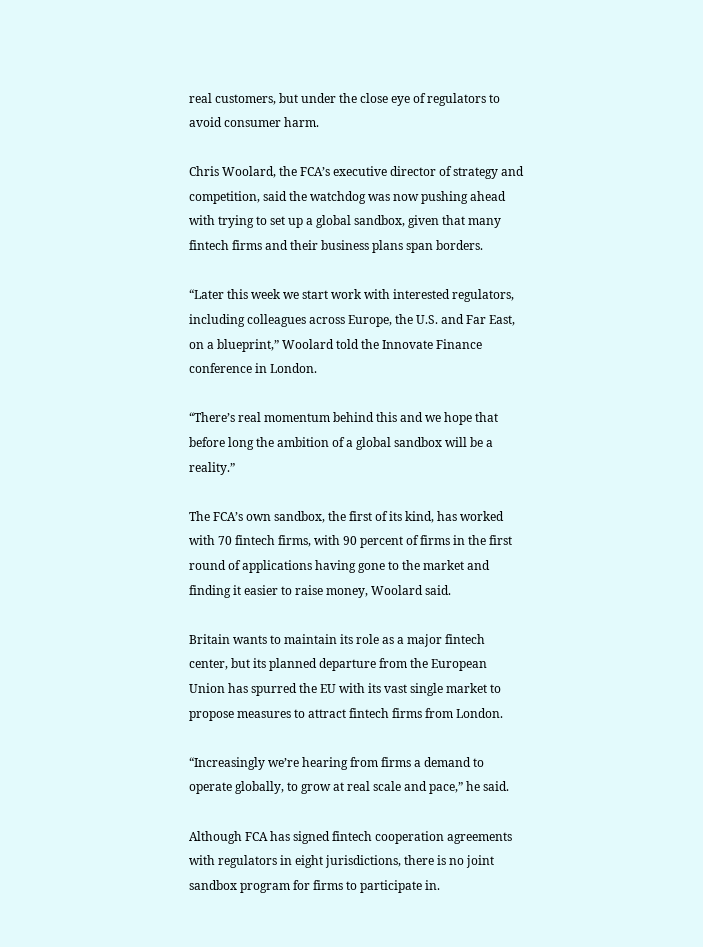real customers, but under the close eye of regulators to avoid consumer harm.

Chris Woolard, the FCA’s executive director of strategy and competition, said the watchdog was now pushing ahead with trying to set up a global sandbox, given that many fintech firms and their business plans span borders.

“Later this week we start work with interested regulators, including colleagues across Europe, the U.S. and Far East, on a blueprint,” Woolard told the Innovate Finance conference in London.

“There’s real momentum behind this and we hope that before long the ambition of a global sandbox will be a reality.”

The FCA’s own sandbox, the first of its kind, has worked with 70 fintech firms, with 90 percent of firms in the first round of applications having gone to the market and finding it easier to raise money, Woolard said.

Britain wants to maintain its role as a major fintech center, but its planned departure from the European Union has spurred the EU with its vast single market to propose measures to attract fintech firms from London.

“Increasingly we’re hearing from firms a demand to operate globally, to grow at real scale and pace,” he said.

Although FCA has signed fintech cooperation agreements with regulators in eight jurisdictions, there is no joint sandbox program for firms to participate in.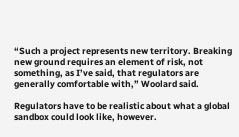“Such a project represents new territory. Breaking new ground requires an element of risk, not something, as I’ve said, that regulators are generally comfortable with,” Woolard said.

Regulators have to be realistic about what a global sandbox could look like, however.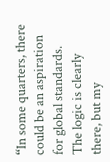“In some quarters, there could be an aspiration for global standards. The logic is clearly there, but my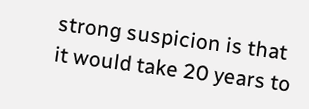strong suspicion is that it would take 20 years to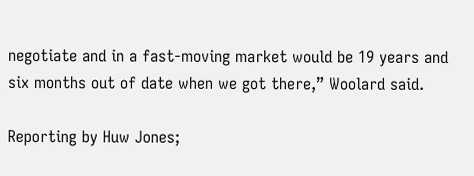negotiate and in a fast-moving market would be 19 years and six months out of date when we got there,” Woolard said.

Reporting by Huw Jones;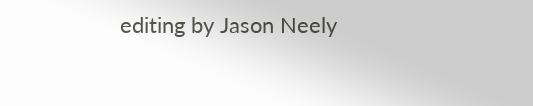editing by Jason Neely